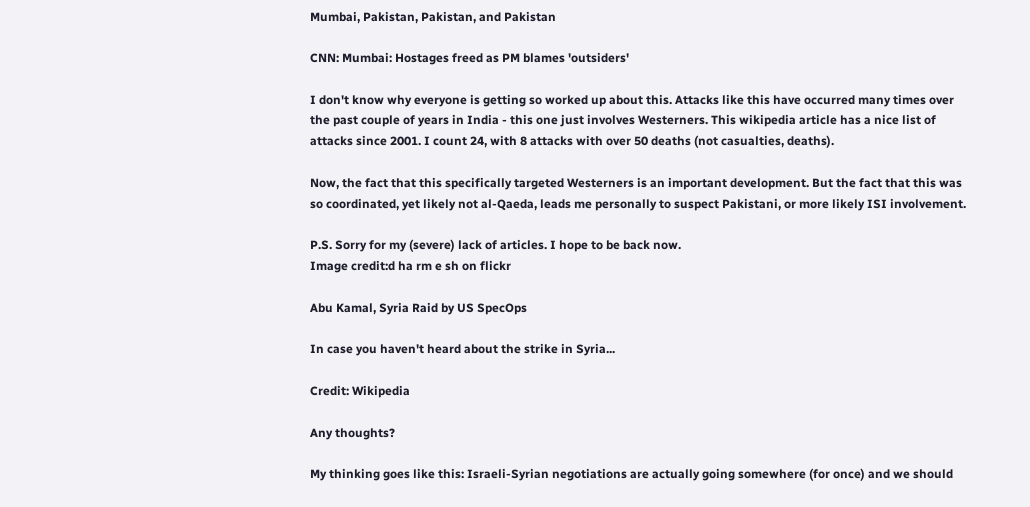Mumbai, Pakistan, Pakistan, and Pakistan

CNN: Mumbai: Hostages freed as PM blames 'outsiders'

I don't know why everyone is getting so worked up about this. Attacks like this have occurred many times over the past couple of years in India - this one just involves Westerners. This wikipedia article has a nice list of attacks since 2001. I count 24, with 8 attacks with over 50 deaths (not casualties, deaths).

Now, the fact that this specifically targeted Westerners is an important development. But the fact that this was so coordinated, yet likely not al-Qaeda, leads me personally to suspect Pakistani, or more likely ISI involvement.

P.S. Sorry for my (severe) lack of articles. I hope to be back now.
Image credit:d ha rm e sh on flickr

Abu Kamal, Syria Raid by US SpecOps

In case you haven't heard about the strike in Syria...

Credit: Wikipedia

Any thoughts?

My thinking goes like this: Israeli-Syrian negotiations are actually going somewhere (for once) and we should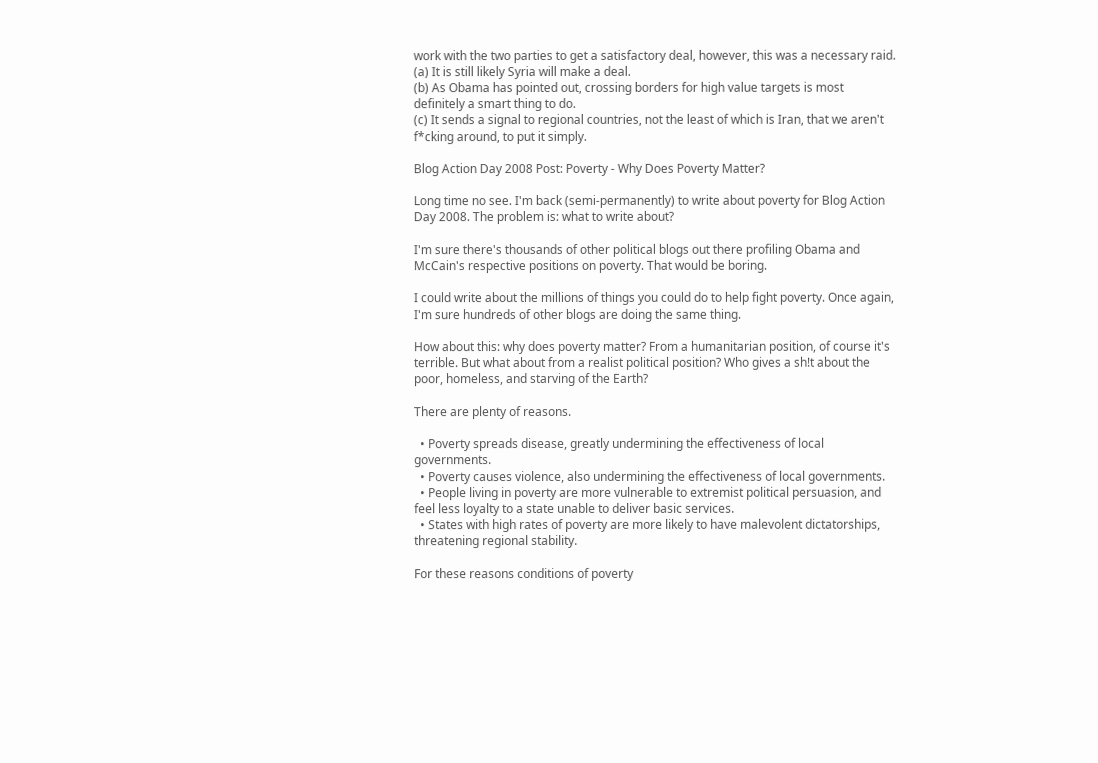work with the two parties to get a satisfactory deal, however, this was a necessary raid.
(a) It is still likely Syria will make a deal.
(b) As Obama has pointed out, crossing borders for high value targets is most definitely a smart thing to do.
(c) It sends a signal to regional countries, not the least of which is Iran, that we aren't f*cking around, to put it simply.

Blog Action Day 2008 Post: Poverty - Why Does Poverty Matter?

Long time no see. I'm back (semi-permanently) to write about poverty for Blog Action Day 2008. The problem is: what to write about?

I'm sure there's thousands of other political blogs out there profiling Obama and McCain's respective positions on poverty. That would be boring.

I could write about the millions of things you could do to help fight poverty. Once again, I'm sure hundreds of other blogs are doing the same thing.

How about this: why does poverty matter? From a humanitarian position, of course it's terrible. But what about from a realist political position? Who gives a sh!t about the poor, homeless, and starving of the Earth?

There are plenty of reasons.

  • Poverty spreads disease, greatly undermining the effectiveness of local governments.
  • Poverty causes violence, also undermining the effectiveness of local governments.
  • People living in poverty are more vulnerable to extremist political persuasion, and feel less loyalty to a state unable to deliver basic services.
  • States with high rates of poverty are more likely to have malevolent dictatorships, threatening regional stability.

For these reasons conditions of poverty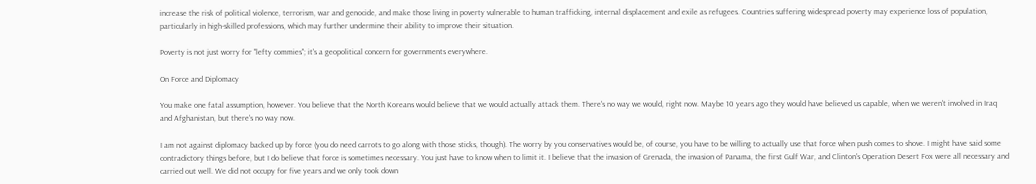increase the risk of political violence, terrorism, war and genocide, and make those living in poverty vulnerable to human trafficking, internal displacement and exile as refugees. Countries suffering widespread poverty may experience loss of population, particularly in high-skilled professions, which may further undermine their ability to improve their situation.

Poverty is not just worry for "lefty commies"; it's a geopolitical concern for governments everywhere.

On Force and Diplomacy

You make one fatal assumption, however. You believe that the North Koreans would believe that we would actually attack them. There's no way we would, right now. Maybe 10 years ago they would have believed us capable, when we weren't involved in Iraq and Afghanistan, but there's no way now.

I am not against diplomacy backed up by force (you do need carrots to go along with those sticks, though). The worry by you conservatives would be, of course, you have to be willing to actually use that force when push comes to shove. I might have said some contradictory things before, but I do believe that force is sometimes necessary. You just have to know when to limit it. I believe that the invasion of Grenada, the invasion of Panama, the first Gulf War, and Clinton's Operation Desert Fox were all necessary and carried out well. We did not occupy for five years and we only took down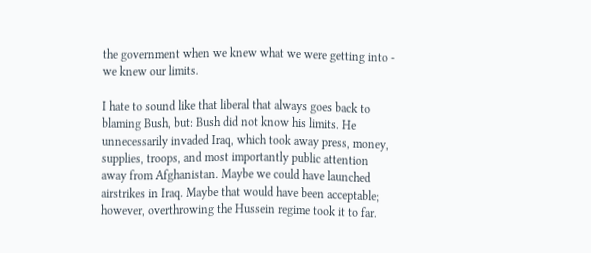the government when we knew what we were getting into - we knew our limits.

I hate to sound like that liberal that always goes back to blaming Bush, but: Bush did not know his limits. He unnecessarily invaded Iraq, which took away press, money, supplies, troops, and most importantly public attention away from Afghanistan. Maybe we could have launched airstrikes in Iraq. Maybe that would have been acceptable; however, overthrowing the Hussein regime took it to far.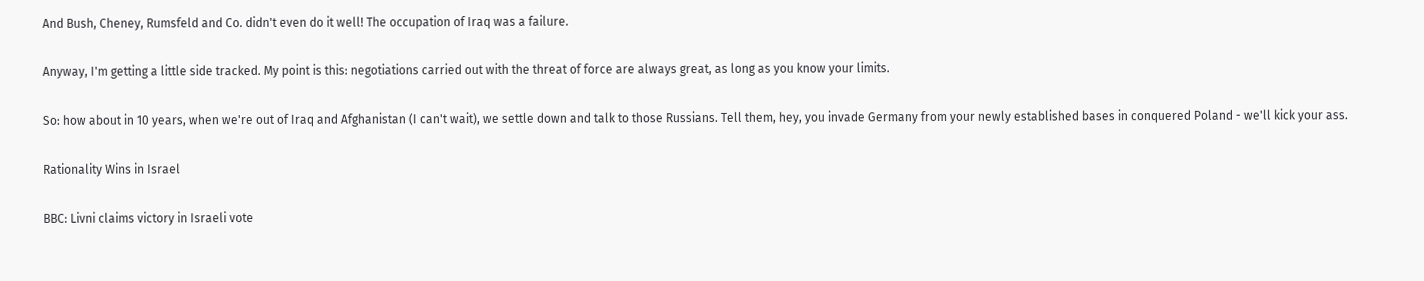And Bush, Cheney, Rumsfeld and Co. didn't even do it well! The occupation of Iraq was a failure.

Anyway, I'm getting a little side tracked. My point is this: negotiations carried out with the threat of force are always great, as long as you know your limits.

So: how about in 10 years, when we're out of Iraq and Afghanistan (I can't wait), we settle down and talk to those Russians. Tell them, hey, you invade Germany from your newly established bases in conquered Poland - we'll kick your ass.

Rationality Wins in Israel

BBC: Livni claims victory in Israeli vote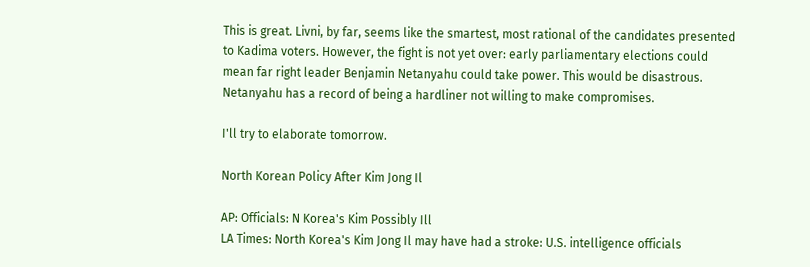This is great. Livni, by far, seems like the smartest, most rational of the candidates presented to Kadima voters. However, the fight is not yet over: early parliamentary elections could mean far right leader Benjamin Netanyahu could take power. This would be disastrous. Netanyahu has a record of being a hardliner not willing to make compromises.

I'll try to elaborate tomorrow.

North Korean Policy After Kim Jong Il

AP: Officials: N Korea's Kim Possibly Ill
LA Times: North Korea's Kim Jong Il may have had a stroke: U.S. intelligence officials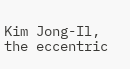Kim Jong-Il, the eccentric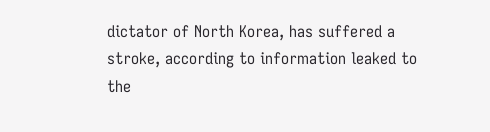dictator of North Korea, has suffered a stroke, according to information leaked to the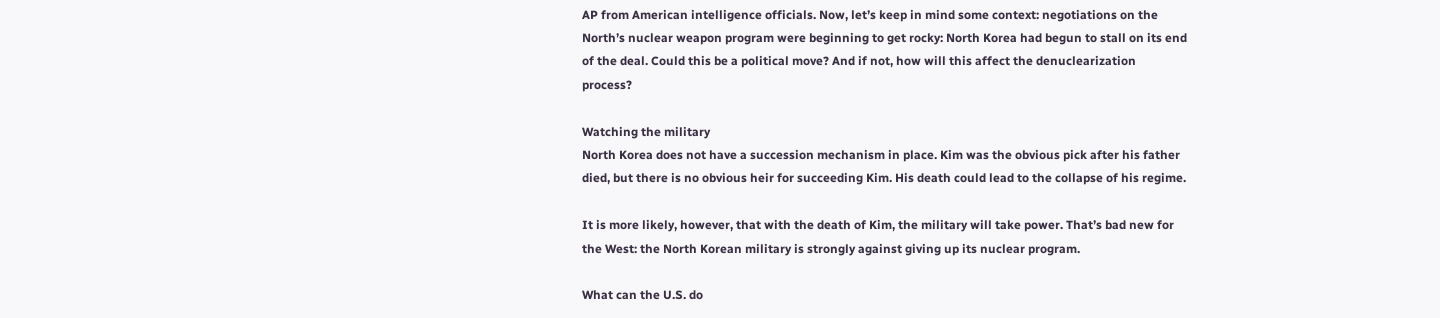AP from American intelligence officials. Now, let’s keep in mind some context: negotiations on the North’s nuclear weapon program were beginning to get rocky: North Korea had begun to stall on its end of the deal. Could this be a political move? And if not, how will this affect the denuclearization process?

Watching the military
North Korea does not have a succession mechanism in place. Kim was the obvious pick after his father died, but there is no obvious heir for succeeding Kim. His death could lead to the collapse of his regime.

It is more likely, however, that with the death of Kim, the military will take power. That’s bad new for the West: the North Korean military is strongly against giving up its nuclear program.

What can the U.S. do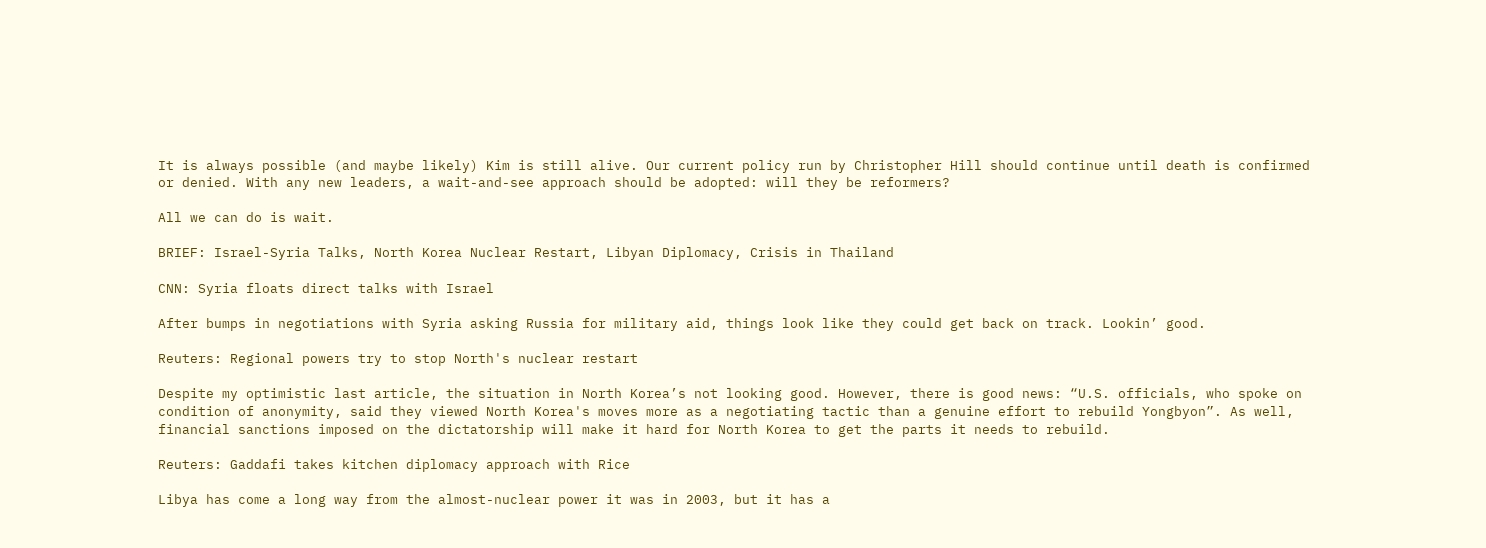It is always possible (and maybe likely) Kim is still alive. Our current policy run by Christopher Hill should continue until death is confirmed or denied. With any new leaders, a wait-and-see approach should be adopted: will they be reformers?

All we can do is wait.

BRIEF: Israel-Syria Talks, North Korea Nuclear Restart, Libyan Diplomacy, Crisis in Thailand

CNN: Syria floats direct talks with Israel

After bumps in negotiations with Syria asking Russia for military aid, things look like they could get back on track. Lookin’ good.

Reuters: Regional powers try to stop North's nuclear restart

Despite my optimistic last article, the situation in North Korea’s not looking good. However, there is good news: “U.S. officials, who spoke on condition of anonymity, said they viewed North Korea's moves more as a negotiating tactic than a genuine effort to rebuild Yongbyon”. As well, financial sanctions imposed on the dictatorship will make it hard for North Korea to get the parts it needs to rebuild.

Reuters: Gaddafi takes kitchen diplomacy approach with Rice

Libya has come a long way from the almost-nuclear power it was in 2003, but it has a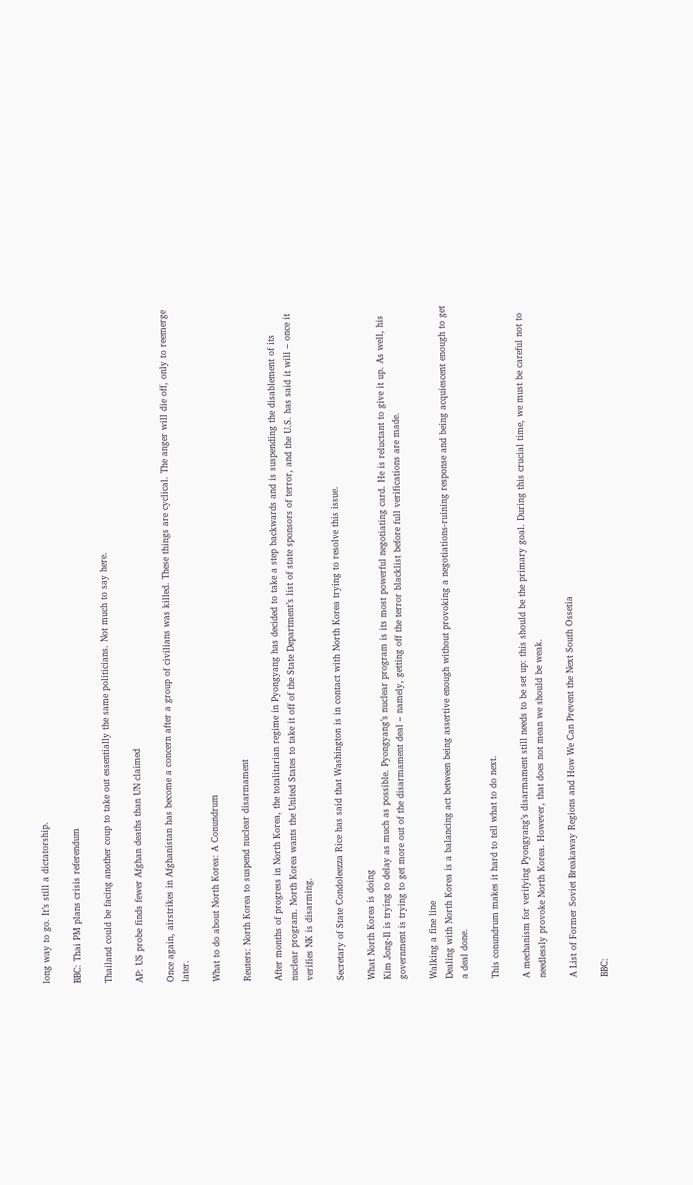long way to go. It’s still a dictatorship.

BBC: Thai PM plans crisis referendum

Thailand could be facing another coup to take out essentially the same politicians. Not much to say here.

AP: US probe finds fewer Afghan deaths than UN claimed

Once again, airstrikes in Afghanistan has become a concern after a group of civilians was killed. These things are cyclical. The anger will die off, only to reemerge later.

What to do about North Korea: A Conundrum

Reuters: North Korea to suspend nuclear disarmament

After months of progress in North Korea, the totalitarian regime in Pyongyang has decided to take a step backwards and is suspending the disablement of its nuclear program. North Korea wants the United States to take it off of the State Department’s list of state sponsors of terror, and the U.S. has said it will – once it verifies NK is disarming.

Secretary of State Condoleezza Rice has said that Washington is in contact with North Korea trying to resolve this issue.

What North Korea is doing
Kim Jong-Il is trying to delay as much as possible. Pyongyang’s nuclear program is its most powerful negotiating card. He is reluctant to give it up. As well, his government is trying to get more out of the disarmament deal – namely, getting off the terror blacklist before full verifications are made.

Walking a fine line
Dealing with North Korea is a balancing act between being assertive enough without provoking a negotiations-ruining response and being acquiescent enough to get a deal done.

This conundrum makes it hard to tell what to do next.

A mechanism for verifying Pyongyang’s disarmament still needs to be set up: this should be the primary goal. During this crucial time, we must be careful not to needlessly provoke North Korea. However, that does not mean we should be weak.

A List of Former Soviet Breakaway Regions and How We Can Prevent the Next South Ossetia

BBC: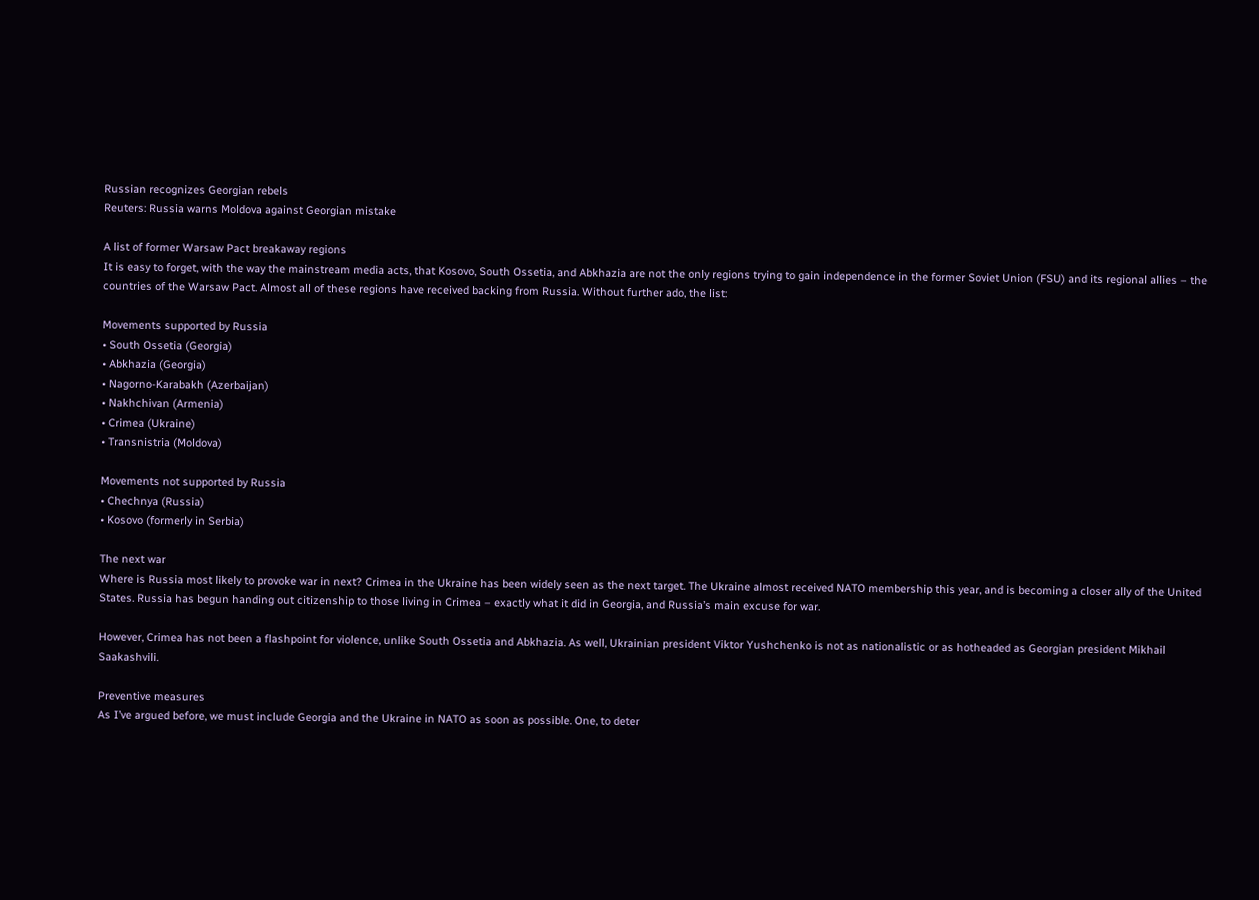Russian recognizes Georgian rebels
Reuters: Russia warns Moldova against Georgian mistake

A list of former Warsaw Pact breakaway regions
It is easy to forget, with the way the mainstream media acts, that Kosovo, South Ossetia, and Abkhazia are not the only regions trying to gain independence in the former Soviet Union (FSU) and its regional allies – the countries of the Warsaw Pact. Almost all of these regions have received backing from Russia. Without further ado, the list:

Movements supported by Russia
• South Ossetia (Georgia)
• Abkhazia (Georgia)
• Nagorno-Karabakh (Azerbaijan)
• Nakhchivan (Armenia)
• Crimea (Ukraine)
• Transnistria (Moldova)

Movements not supported by Russia
• Chechnya (Russia)
• Kosovo (formerly in Serbia)

The next war
Where is Russia most likely to provoke war in next? Crimea in the Ukraine has been widely seen as the next target. The Ukraine almost received NATO membership this year, and is becoming a closer ally of the United States. Russia has begun handing out citizenship to those living in Crimea – exactly what it did in Georgia, and Russia’s main excuse for war.

However, Crimea has not been a flashpoint for violence, unlike South Ossetia and Abkhazia. As well, Ukrainian president Viktor Yushchenko is not as nationalistic or as hotheaded as Georgian president Mikhail Saakashvili.

Preventive measures
As I’ve argued before, we must include Georgia and the Ukraine in NATO as soon as possible. One, to deter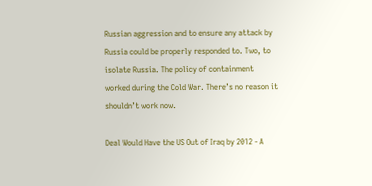Russian aggression and to ensure any attack by Russia could be properly responded to. Two, to isolate Russia. The policy of containment worked during the Cold War. There’s no reason it shouldn’t work now.

Deal Would Have the US Out of Iraq by 2012 - A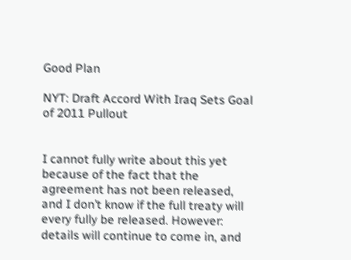Good Plan

NYT: Draft Accord With Iraq Sets Goal of 2011 Pullout


I cannot fully write about this yet because of the fact that the agreement has not been released, and I don’t know if the full treaty will every fully be released. However: details will continue to come in, and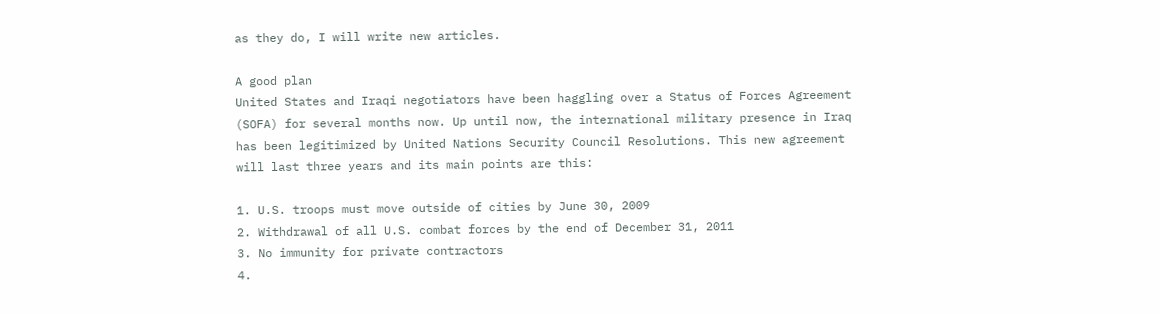as they do, I will write new articles.

A good plan
United States and Iraqi negotiators have been haggling over a Status of Forces Agreement (SOFA) for several months now. Up until now, the international military presence in Iraq has been legitimized by United Nations Security Council Resolutions. This new agreement will last three years and its main points are this:

1. U.S. troops must move outside of cities by June 30, 2009
2. Withdrawal of all U.S. combat forces by the end of December 31, 2011
3. No immunity for private contractors
4.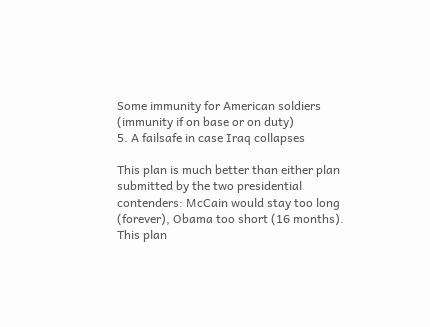Some immunity for American soldiers (immunity if on base or on duty)
5. A failsafe in case Iraq collapses

This plan is much better than either plan submitted by the two presidential contenders: McCain would stay too long (forever), Obama too short (16 months). This plan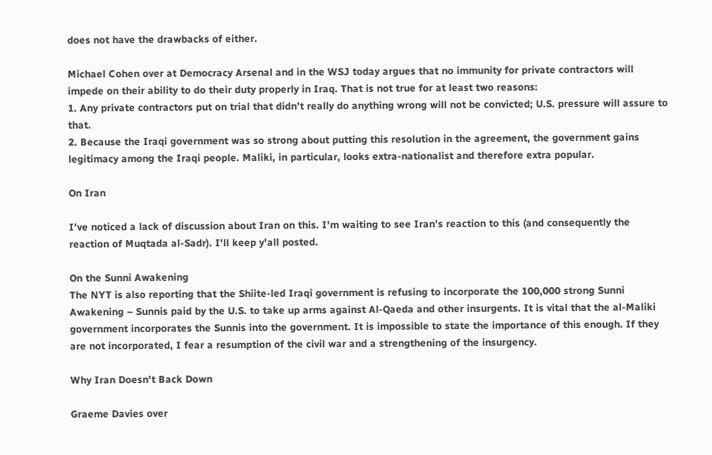does not have the drawbacks of either.

Michael Cohen over at Democracy Arsenal and in the WSJ today argues that no immunity for private contractors will impede on their ability to do their duty properly in Iraq. That is not true for at least two reasons:
1. Any private contractors put on trial that didn’t really do anything wrong will not be convicted; U.S. pressure will assure to that.
2. Because the Iraqi government was so strong about putting this resolution in the agreement, the government gains legitimacy among the Iraqi people. Maliki, in particular, looks extra-nationalist and therefore extra popular.

On Iran

I’ve noticed a lack of discussion about Iran on this. I’m waiting to see Iran’s reaction to this (and consequently the reaction of Muqtada al-Sadr). I'll keep y'all posted.

On the Sunni Awakening
The NYT is also reporting that the Shiite-led Iraqi government is refusing to incorporate the 100,000 strong Sunni Awakening – Sunnis paid by the U.S. to take up arms against Al-Qaeda and other insurgents. It is vital that the al-Maliki government incorporates the Sunnis into the government. It is impossible to state the importance of this enough. If they are not incorporated, I fear a resumption of the civil war and a strengthening of the insurgency.

Why Iran Doesn't Back Down

Graeme Davies over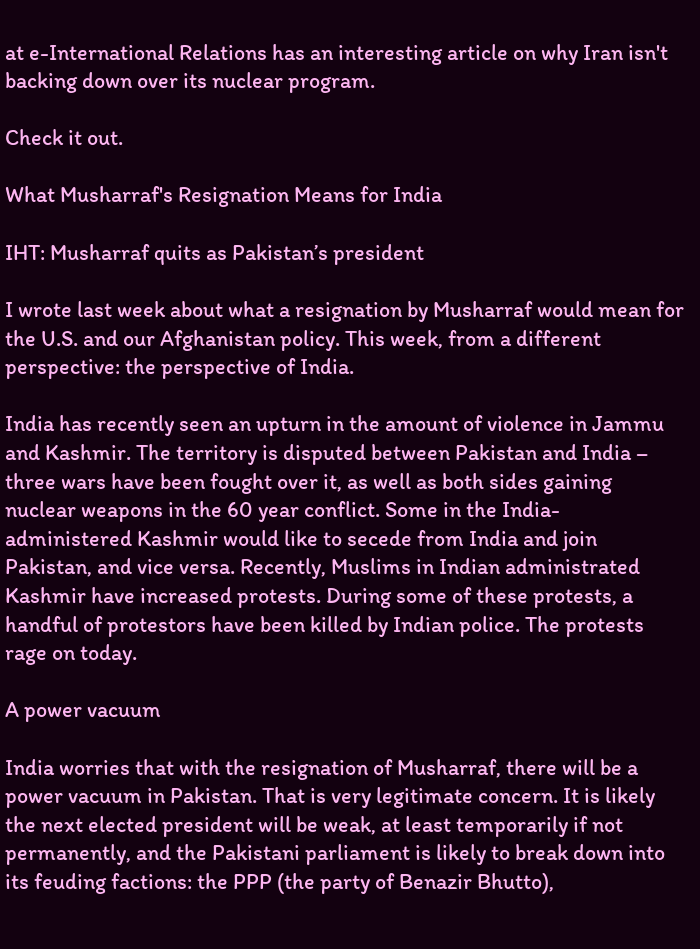at e-International Relations has an interesting article on why Iran isn't backing down over its nuclear program.

Check it out.

What Musharraf's Resignation Means for India

IHT: Musharraf quits as Pakistan’s president

I wrote last week about what a resignation by Musharraf would mean for the U.S. and our Afghanistan policy. This week, from a different perspective: the perspective of India.

India has recently seen an upturn in the amount of violence in Jammu and Kashmir. The territory is disputed between Pakistan and India – three wars have been fought over it, as well as both sides gaining nuclear weapons in the 60 year conflict. Some in the India-administered Kashmir would like to secede from India and join Pakistan, and vice versa. Recently, Muslims in Indian administrated Kashmir have increased protests. During some of these protests, a handful of protestors have been killed by Indian police. The protests rage on today.

A power vacuum

India worries that with the resignation of Musharraf, there will be a power vacuum in Pakistan. That is very legitimate concern. It is likely the next elected president will be weak, at least temporarily if not permanently, and the Pakistani parliament is likely to break down into its feuding factions: the PPP (the party of Benazir Bhutto),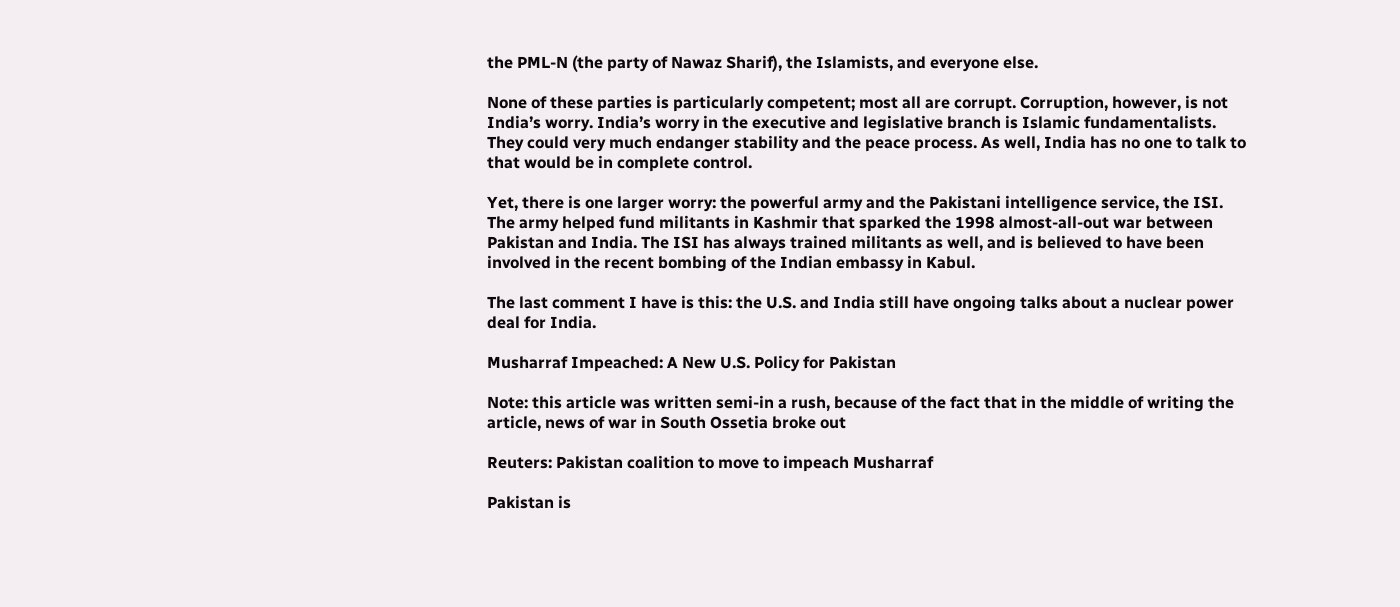the PML-N (the party of Nawaz Sharif), the Islamists, and everyone else.

None of these parties is particularly competent; most all are corrupt. Corruption, however, is not India’s worry. India’s worry in the executive and legislative branch is Islamic fundamentalists. They could very much endanger stability and the peace process. As well, India has no one to talk to that would be in complete control.

Yet, there is one larger worry: the powerful army and the Pakistani intelligence service, the ISI. The army helped fund militants in Kashmir that sparked the 1998 almost-all-out war between Pakistan and India. The ISI has always trained militants as well, and is believed to have been involved in the recent bombing of the Indian embassy in Kabul.

The last comment I have is this: the U.S. and India still have ongoing talks about a nuclear power deal for India.

Musharraf Impeached: A New U.S. Policy for Pakistan

Note: this article was written semi-in a rush, because of the fact that in the middle of writing the article, news of war in South Ossetia broke out

Reuters: Pakistan coalition to move to impeach Musharraf

Pakistan is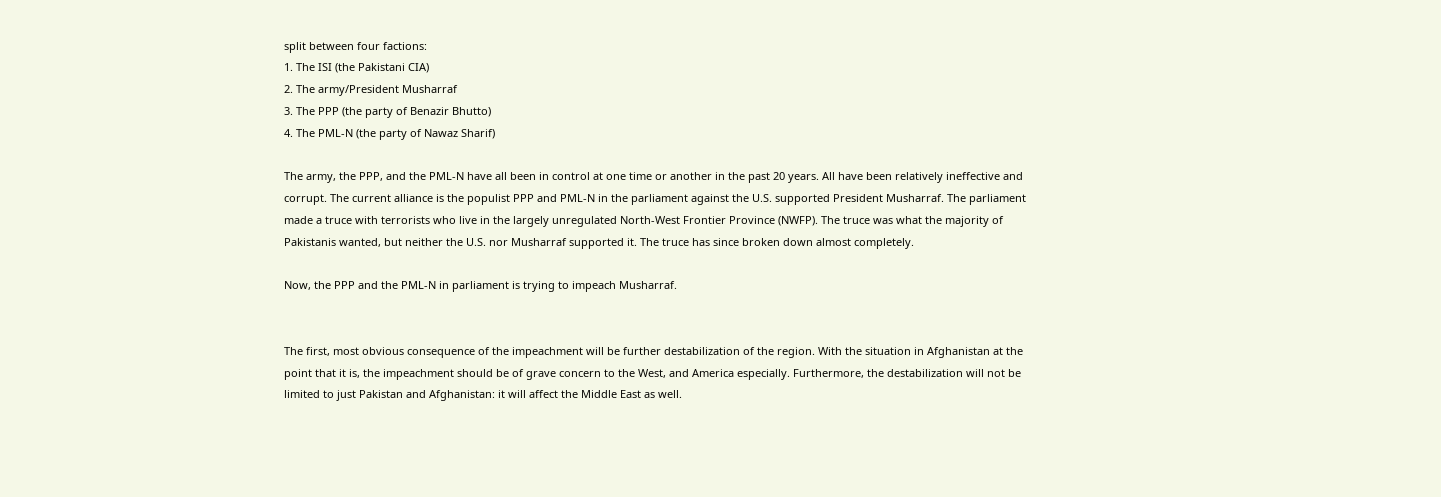split between four factions:
1. The ISI (the Pakistani CIA)
2. The army/President Musharraf
3. The PPP (the party of Benazir Bhutto)
4. The PML-N (the party of Nawaz Sharif)

The army, the PPP, and the PML-N have all been in control at one time or another in the past 20 years. All have been relatively ineffective and corrupt. The current alliance is the populist PPP and PML-N in the parliament against the U.S. supported President Musharraf. The parliament made a truce with terrorists who live in the largely unregulated North-West Frontier Province (NWFP). The truce was what the majority of Pakistanis wanted, but neither the U.S. nor Musharraf supported it. The truce has since broken down almost completely.

Now, the PPP and the PML-N in parliament is trying to impeach Musharraf.


The first, most obvious consequence of the impeachment will be further destabilization of the region. With the situation in Afghanistan at the point that it is, the impeachment should be of grave concern to the West, and America especially. Furthermore, the destabilization will not be limited to just Pakistan and Afghanistan: it will affect the Middle East as well.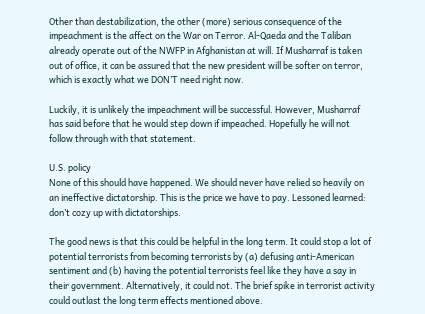Other than destabilization, the other (more) serious consequence of the impeachment is the affect on the War on Terror. Al-Qaeda and the Taliban already operate out of the NWFP in Afghanistan at will. If Musharraf is taken out of office, it can be assured that the new president will be softer on terror, which is exactly what we DON’T need right now.

Luckily, it is unlikely the impeachment will be successful. However, Musharraf has said before that he would step down if impeached. Hopefully he will not follow through with that statement.

U.S. policy
None of this should have happened. We should never have relied so heavily on an ineffective dictatorship. This is the price we have to pay. Lessoned learned: don’t cozy up with dictatorships.

The good news is that this could be helpful in the long term. It could stop a lot of potential terrorists from becoming terrorists by (a) defusing anti-American sentiment and (b) having the potential terrorists feel like they have a say in their government. Alternatively, it could not. The brief spike in terrorist activity could outlast the long term effects mentioned above.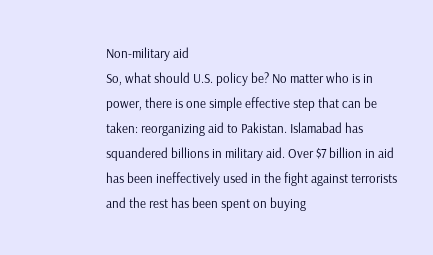Non-military aid
So, what should U.S. policy be? No matter who is in power, there is one simple effective step that can be taken: reorganizing aid to Pakistan. Islamabad has squandered billions in military aid. Over $7 billion in aid has been ineffectively used in the fight against terrorists and the rest has been spent on buying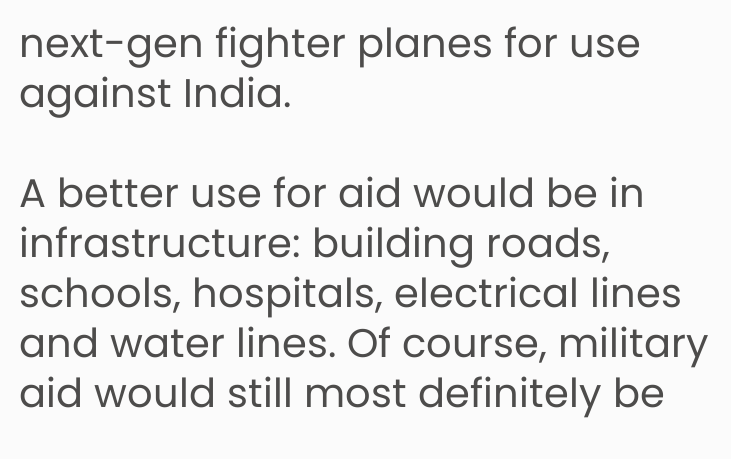next-gen fighter planes for use against India.

A better use for aid would be in infrastructure: building roads, schools, hospitals, electrical lines and water lines. Of course, military aid would still most definitely be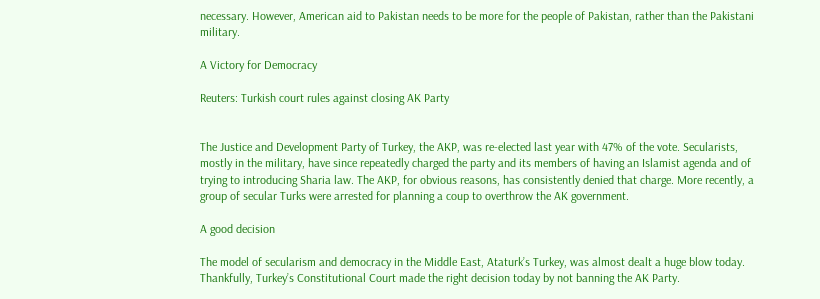necessary. However, American aid to Pakistan needs to be more for the people of Pakistan, rather than the Pakistani military.

A Victory for Democracy

Reuters: Turkish court rules against closing AK Party


The Justice and Development Party of Turkey, the AKP, was re-elected last year with 47% of the vote. Secularists, mostly in the military, have since repeatedly charged the party and its members of having an Islamist agenda and of trying to introducing Sharia law. The AKP, for obvious reasons, has consistently denied that charge. More recently, a group of secular Turks were arrested for planning a coup to overthrow the AK government.

A good decision

The model of secularism and democracy in the Middle East, Ataturk’s Turkey, was almost dealt a huge blow today. Thankfully, Turkey’s Constitutional Court made the right decision today by not banning the AK Party.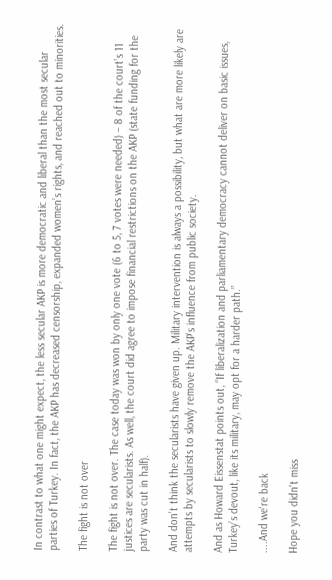In contrast to what one might expect, the less secular AKP is more democratic and liberal than the most secular parties of Turkey. In fact, the AKP has decreased censorship, expanded women’s rights, and reached out to minorities.

The fight is not over

The fight is not over. The case today was won by only one vote (6 to 5, 7 votes were needed) – 8 of the court’s 11 justices are secularists. As well, the court did agree to impose financial restrictions on the AKP (state funding for the party was cut in half).

And don’t think the secularists have given up. Military intervention is always a possibility, but what are more likely are attempts by secularists to slowly remove the AKP’s influence from public society.

And as Howard Eissenstat points out, “If liberalization and parliamentary democracy cannot deliver on basic issues, Turkey’s devout, like its military, may opt for a harder path.”

....And we're back

Hope you didn't miss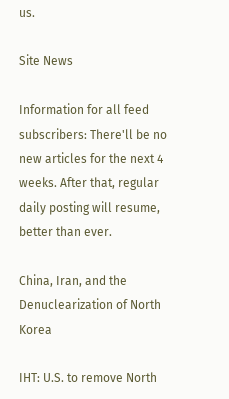us.

Site News

Information for all feed subscribers: There'll be no new articles for the next 4 weeks. After that, regular daily posting will resume, better than ever.

China, Iran, and the Denuclearization of North Korea

IHT: U.S. to remove North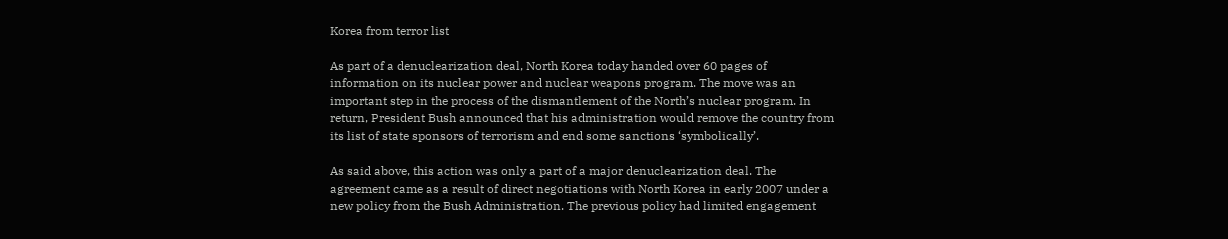Korea from terror list

As part of a denuclearization deal, North Korea today handed over 60 pages of information on its nuclear power and nuclear weapons program. The move was an important step in the process of the dismantlement of the North’s nuclear program. In return, President Bush announced that his administration would remove the country from its list of state sponsors of terrorism and end some sanctions ‘symbolically’.

As said above, this action was only a part of a major denuclearization deal. The agreement came as a result of direct negotiations with North Korea in early 2007 under a new policy from the Bush Administration. The previous policy had limited engagement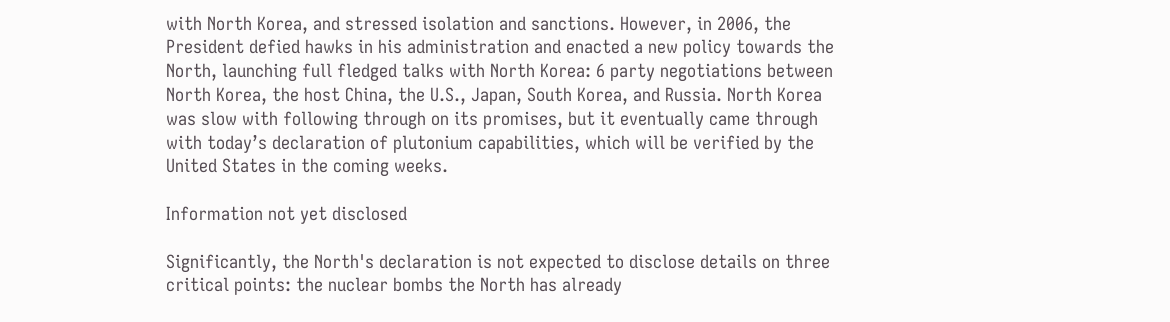with North Korea, and stressed isolation and sanctions. However, in 2006, the President defied hawks in his administration and enacted a new policy towards the North, launching full fledged talks with North Korea: 6 party negotiations between North Korea, the host China, the U.S., Japan, South Korea, and Russia. North Korea was slow with following through on its promises, but it eventually came through with today’s declaration of plutonium capabilities, which will be verified by the United States in the coming weeks.

Information not yet disclosed

Significantly, the North's declaration is not expected to disclose details on three critical points: the nuclear bombs the North has already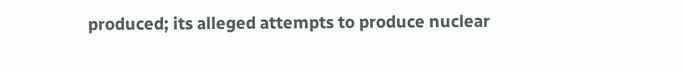produced; its alleged attempts to produce nuclear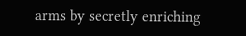arms by secretly enriching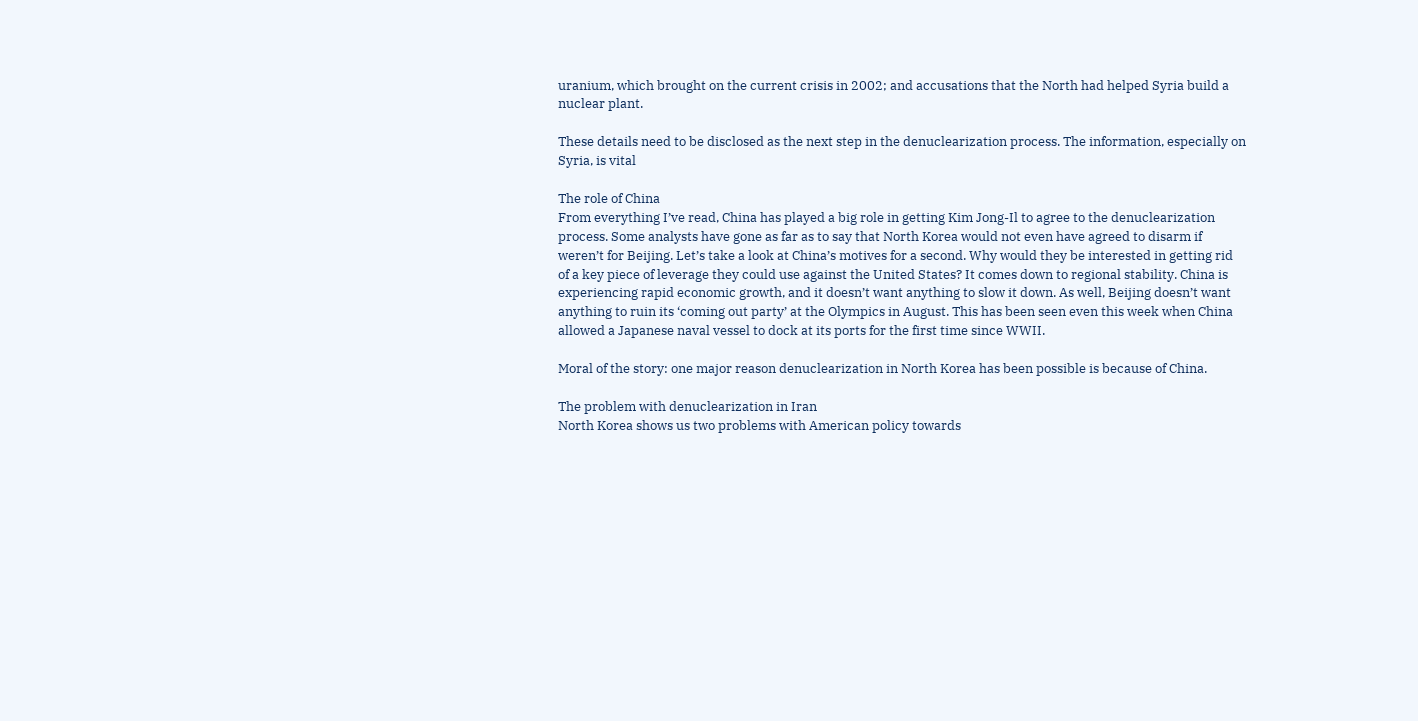uranium, which brought on the current crisis in 2002; and accusations that the North had helped Syria build a nuclear plant.

These details need to be disclosed as the next step in the denuclearization process. The information, especially on Syria, is vital

The role of China
From everything I’ve read, China has played a big role in getting Kim Jong-Il to agree to the denuclearization process. Some analysts have gone as far as to say that North Korea would not even have agreed to disarm if weren’t for Beijing. Let’s take a look at China’s motives for a second. Why would they be interested in getting rid of a key piece of leverage they could use against the United States? It comes down to regional stability. China is experiencing rapid economic growth, and it doesn’t want anything to slow it down. As well, Beijing doesn’t want anything to ruin its ‘coming out party’ at the Olympics in August. This has been seen even this week when China allowed a Japanese naval vessel to dock at its ports for the first time since WWII.

Moral of the story: one major reason denuclearization in North Korea has been possible is because of China.

The problem with denuclearization in Iran
North Korea shows us two problems with American policy towards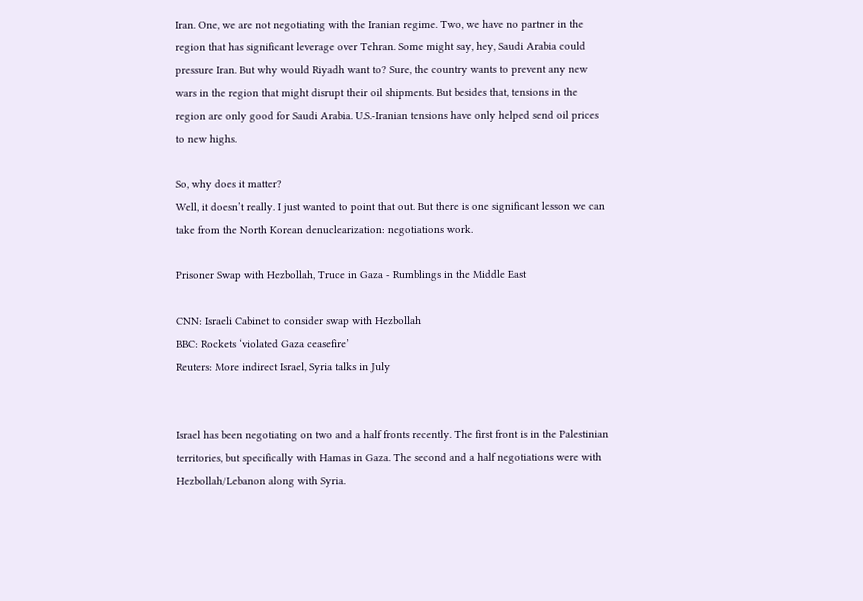Iran. One, we are not negotiating with the Iranian regime. Two, we have no partner in the region that has significant leverage over Tehran. Some might say, hey, Saudi Arabia could pressure Iran. But why would Riyadh want to? Sure, the country wants to prevent any new wars in the region that might disrupt their oil shipments. But besides that, tensions in the region are only good for Saudi Arabia. U.S.-Iranian tensions have only helped send oil prices to new highs.

So, why does it matter?
Well, it doesn’t really. I just wanted to point that out. But there is one significant lesson we can take from the North Korean denuclearization: negotiations work.

Prisoner Swap with Hezbollah, Truce in Gaza - Rumblings in the Middle East

CNN: Israeli Cabinet to consider swap with Hezbollah
BBC: Rockets ‘violated Gaza ceasefire’
Reuters: More indirect Israel, Syria talks in July


Israel has been negotiating on two and a half fronts recently. The first front is in the Palestinian territories, but specifically with Hamas in Gaza. The second and a half negotiations were with Hezbollah/Lebanon along with Syria.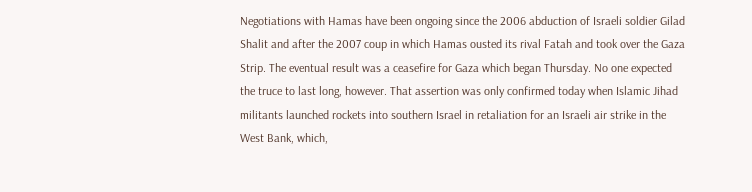Negotiations with Hamas have been ongoing since the 2006 abduction of Israeli soldier Gilad Shalit and after the 2007 coup in which Hamas ousted its rival Fatah and took over the Gaza Strip. The eventual result was a ceasefire for Gaza which began Thursday. No one expected the truce to last long, however. That assertion was only confirmed today when Islamic Jihad militants launched rockets into southern Israel in retaliation for an Israeli air strike in the West Bank, which,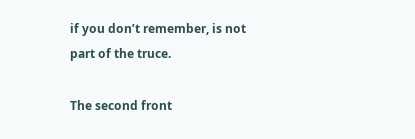if you don’t remember, is not part of the truce.

The second front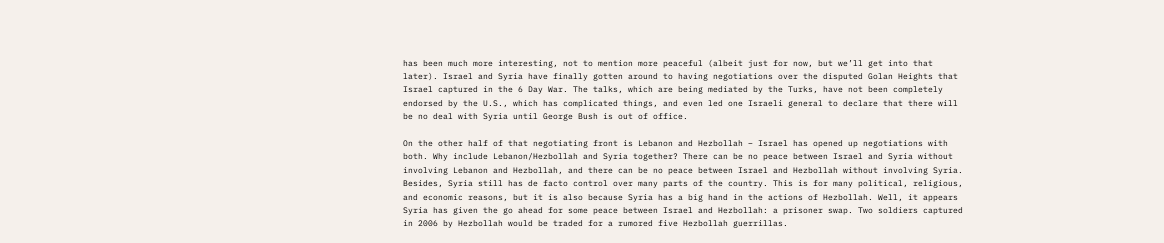has been much more interesting, not to mention more peaceful (albeit just for now, but we’ll get into that later). Israel and Syria have finally gotten around to having negotiations over the disputed Golan Heights that Israel captured in the 6 Day War. The talks, which are being mediated by the Turks, have not been completely endorsed by the U.S., which has complicated things, and even led one Israeli general to declare that there will be no deal with Syria until George Bush is out of office.

On the other half of that negotiating front is Lebanon and Hezbollah – Israel has opened up negotiations with both. Why include Lebanon/Hezbollah and Syria together? There can be no peace between Israel and Syria without involving Lebanon and Hezbollah, and there can be no peace between Israel and Hezbollah without involving Syria. Besides, Syria still has de facto control over many parts of the country. This is for many political, religious, and economic reasons, but it is also because Syria has a big hand in the actions of Hezbollah. Well, it appears Syria has given the go ahead for some peace between Israel and Hezbollah: a prisoner swap. Two soldiers captured in 2006 by Hezbollah would be traded for a rumored five Hezbollah guerrillas.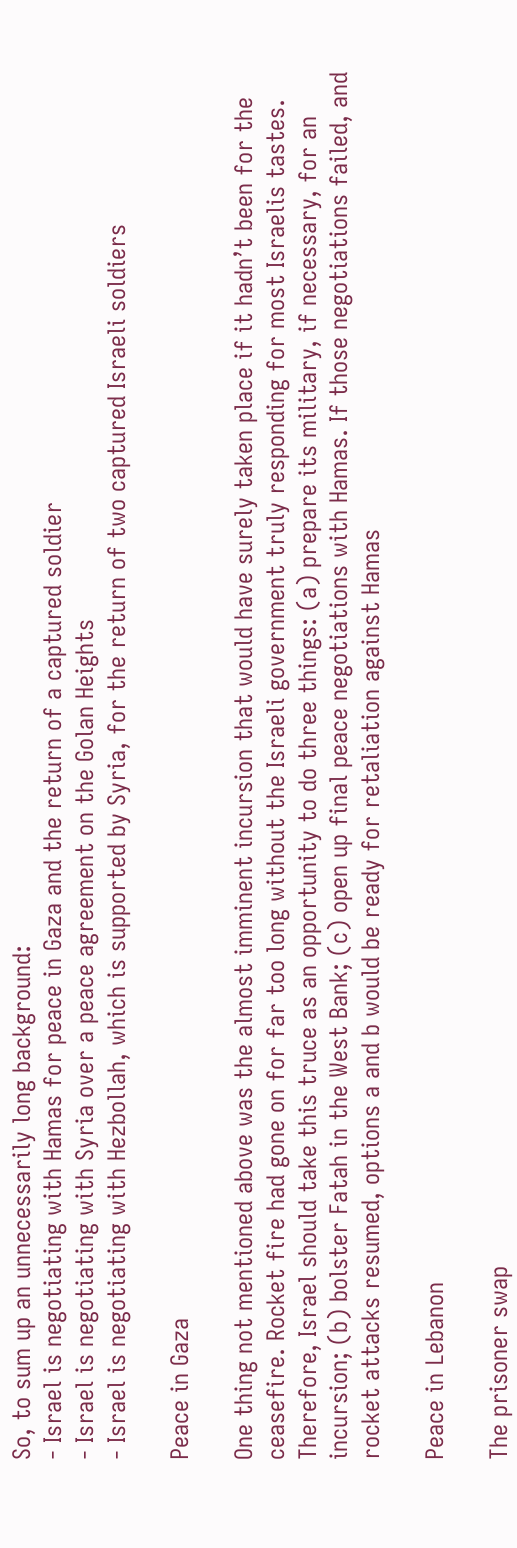So, to sum up an unnecessarily long background:
- Israel is negotiating with Hamas for peace in Gaza and the return of a captured soldier
- Israel is negotiating with Syria over a peace agreement on the Golan Heights
- Israel is negotiating with Hezbollah, which is supported by Syria, for the return of two captured Israeli soldiers

Peace in Gaza

One thing not mentioned above was the almost imminent incursion that would have surely taken place if it hadn’t been for the ceasefire. Rocket fire had gone on for far too long without the Israeli government truly responding for most Israelis tastes. Therefore, Israel should take this truce as an opportunity to do three things: (a) prepare its military, if necessary, for an incursion; (b) bolster Fatah in the West Bank; (c) open up final peace negotiations with Hamas. If those negotiations failed, and rocket attacks resumed, options a and b would be ready for retaliation against Hamas

Peace in Lebanon

The prisoner swap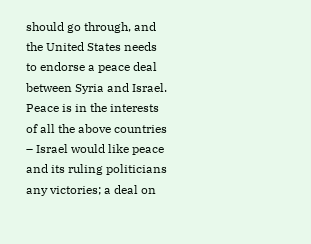should go through, and the United States needs to endorse a peace deal between Syria and Israel. Peace is in the interests of all the above countries – Israel would like peace and its ruling politicians any victories; a deal on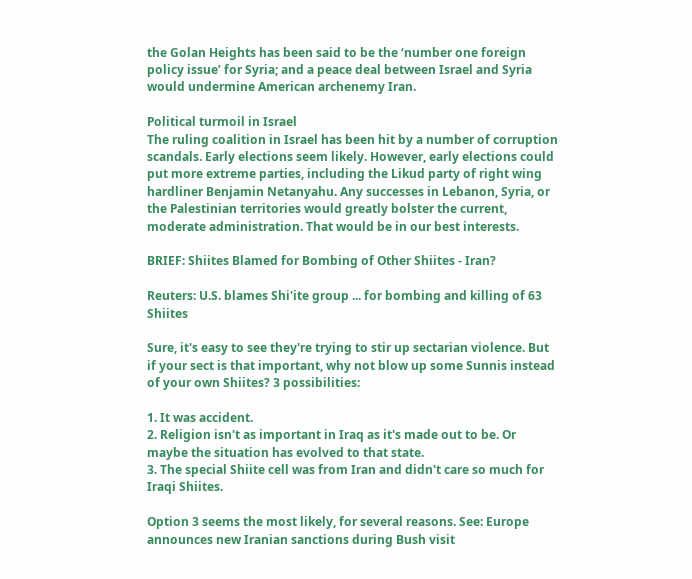the Golan Heights has been said to be the ‘number one foreign policy issue’ for Syria; and a peace deal between Israel and Syria would undermine American archenemy Iran.

Political turmoil in Israel
The ruling coalition in Israel has been hit by a number of corruption scandals. Early elections seem likely. However, early elections could put more extreme parties, including the Likud party of right wing hardliner Benjamin Netanyahu. Any successes in Lebanon, Syria, or the Palestinian territories would greatly bolster the current, moderate administration. That would be in our best interests.

BRIEF: Shiites Blamed for Bombing of Other Shiites - Iran?

Reuters: U.S. blames Shi'ite group ... for bombing and killing of 63 Shiites

Sure, it's easy to see they're trying to stir up sectarian violence. But if your sect is that important, why not blow up some Sunnis instead of your own Shiites? 3 possibilities:

1. It was accident.
2. Religion isn't as important in Iraq as it's made out to be. Or maybe the situation has evolved to that state.
3. The special Shiite cell was from Iran and didn't care so much for Iraqi Shiites.

Option 3 seems the most likely, for several reasons. See: Europe announces new Iranian sanctions during Bush visit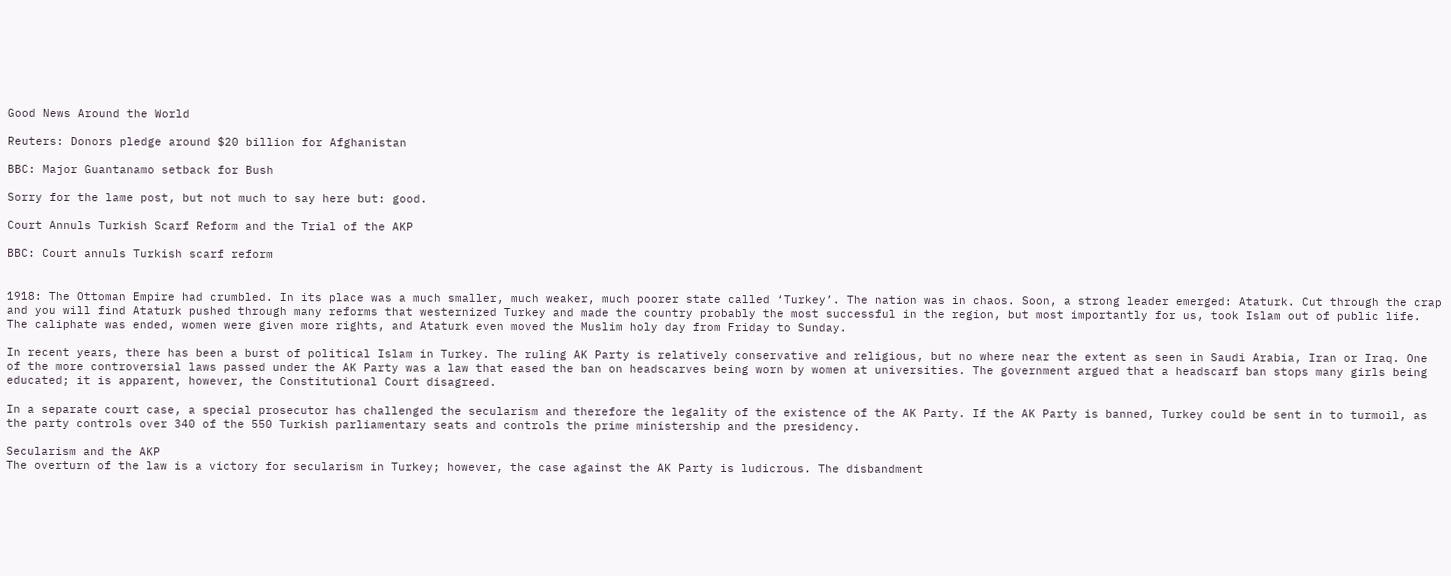Good News Around the World

Reuters: Donors pledge around $20 billion for Afghanistan

BBC: Major Guantanamo setback for Bush

Sorry for the lame post, but not much to say here but: good.

Court Annuls Turkish Scarf Reform and the Trial of the AKP

BBC: Court annuls Turkish scarf reform


1918: The Ottoman Empire had crumbled. In its place was a much smaller, much weaker, much poorer state called ‘Turkey’. The nation was in chaos. Soon, a strong leader emerged: Ataturk. Cut through the crap and you will find Ataturk pushed through many reforms that westernized Turkey and made the country probably the most successful in the region, but most importantly for us, took Islam out of public life. The caliphate was ended, women were given more rights, and Ataturk even moved the Muslim holy day from Friday to Sunday.

In recent years, there has been a burst of political Islam in Turkey. The ruling AK Party is relatively conservative and religious, but no where near the extent as seen in Saudi Arabia, Iran or Iraq. One of the more controversial laws passed under the AK Party was a law that eased the ban on headscarves being worn by women at universities. The government argued that a headscarf ban stops many girls being educated; it is apparent, however, the Constitutional Court disagreed.

In a separate court case, a special prosecutor has challenged the secularism and therefore the legality of the existence of the AK Party. If the AK Party is banned, Turkey could be sent in to turmoil, as the party controls over 340 of the 550 Turkish parliamentary seats and controls the prime ministership and the presidency.

Secularism and the AKP
The overturn of the law is a victory for secularism in Turkey; however, the case against the AK Party is ludicrous. The disbandment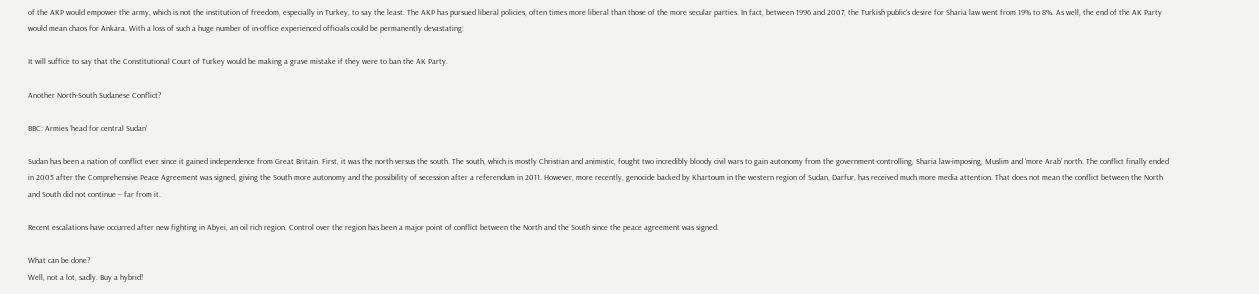of the AKP would empower the army, which is not the institution of freedom, especially in Turkey, to say the least. The AKP has pursued liberal policies, often times more liberal than those of the more secular parties. In fact, between 1996 and 2007, the Turkish public's desire for Sharia law went from 19% to 8%. As well, the end of the AK Party would mean chaos for Ankara. With a loss of such a huge number of in-office experienced officials could be permanently devastating.

It will suffice to say that the Constitutional Court of Turkey would be making a grave mistake if they were to ban the AK Party.

Another North-South Sudanese Conflict?

BBC: Armies ‘head for central Sudan’

Sudan has been a nation of conflict ever since it gained independence from Great Britain. First, it was the north versus the south. The south, which is mostly Christian and animistic, fought two incredibly bloody civil wars to gain autonomy from the government-controlling, Sharia law-imposing, Muslim and ‘more Arab’ north. The conflict finally ended in 2005 after the Comprehensive Peace Agreement was signed, giving the South more autonomy and the possibility of secession after a referendum in 2011. However, more recently, genocide backed by Khartoum in the western region of Sudan, Darfur, has received much more media attention. That does not mean the conflict between the North and South did not continue – far from it.

Recent escalations have occurred after new fighting in Abyei, an oil rich region. Control over the region has been a major point of conflict between the North and the South since the peace agreement was signed.

What can be done?
Well, not a lot, sadly. Buy a hybrid!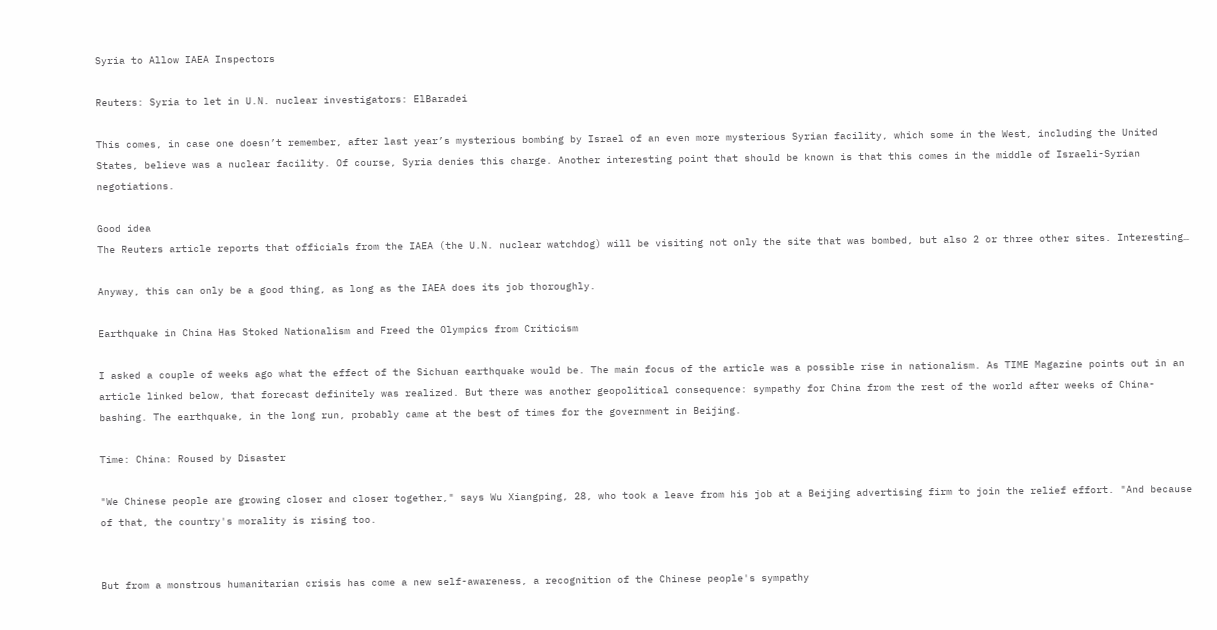Syria to Allow IAEA Inspectors

Reuters: Syria to let in U.N. nuclear investigators: ElBaradei

This comes, in case one doesn’t remember, after last year’s mysterious bombing by Israel of an even more mysterious Syrian facility, which some in the West, including the United States, believe was a nuclear facility. Of course, Syria denies this charge. Another interesting point that should be known is that this comes in the middle of Israeli-Syrian negotiations.

Good idea
The Reuters article reports that officials from the IAEA (the U.N. nuclear watchdog) will be visiting not only the site that was bombed, but also 2 or three other sites. Interesting…

Anyway, this can only be a good thing, as long as the IAEA does its job thoroughly.

Earthquake in China Has Stoked Nationalism and Freed the Olympics from Criticism

I asked a couple of weeks ago what the effect of the Sichuan earthquake would be. The main focus of the article was a possible rise in nationalism. As TIME Magazine points out in an article linked below, that forecast definitely was realized. But there was another geopolitical consequence: sympathy for China from the rest of the world after weeks of China-bashing. The earthquake, in the long run, probably came at the best of times for the government in Beijing.

Time: China: Roused by Disaster

"We Chinese people are growing closer and closer together," says Wu Xiangping, 28, who took a leave from his job at a Beijing advertising firm to join the relief effort. "And because of that, the country's morality is rising too.


But from a monstrous humanitarian crisis has come a new self-awareness, a recognition of the Chinese people's sympathy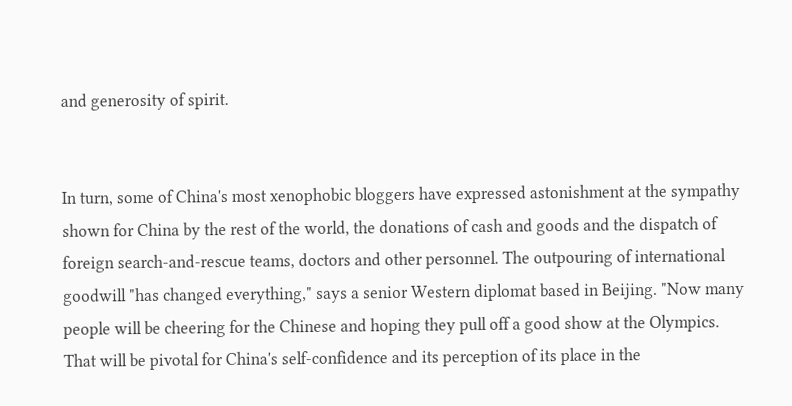and generosity of spirit.


In turn, some of China's most xenophobic bloggers have expressed astonishment at the sympathy shown for China by the rest of the world, the donations of cash and goods and the dispatch of foreign search-and-rescue teams, doctors and other personnel. The outpouring of international goodwill "has changed everything," says a senior Western diplomat based in Beijing. "Now many people will be cheering for the Chinese and hoping they pull off a good show at the Olympics. That will be pivotal for China's self-confidence and its perception of its place in the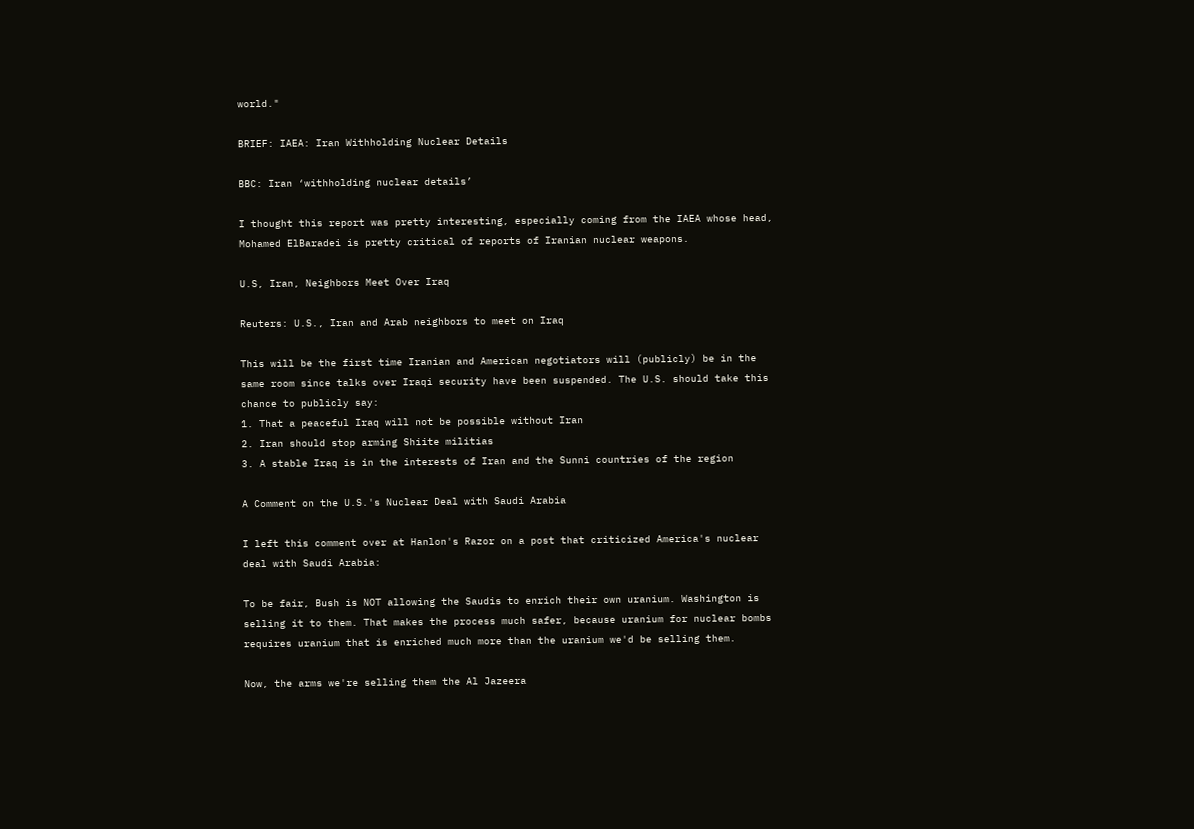world."

BRIEF: IAEA: Iran Withholding Nuclear Details

BBC: Iran ‘withholding nuclear details’

I thought this report was pretty interesting, especially coming from the IAEA whose head, Mohamed ElBaradei is pretty critical of reports of Iranian nuclear weapons.

U.S, Iran, Neighbors Meet Over Iraq

Reuters: U.S., Iran and Arab neighbors to meet on Iraq

This will be the first time Iranian and American negotiators will (publicly) be in the same room since talks over Iraqi security have been suspended. The U.S. should take this chance to publicly say:
1. That a peaceful Iraq will not be possible without Iran
2. Iran should stop arming Shiite militias
3. A stable Iraq is in the interests of Iran and the Sunni countries of the region

A Comment on the U.S.'s Nuclear Deal with Saudi Arabia

I left this comment over at Hanlon's Razor on a post that criticized America's nuclear deal with Saudi Arabia:

To be fair, Bush is NOT allowing the Saudis to enrich their own uranium. Washington is selling it to them. That makes the process much safer, because uranium for nuclear bombs requires uranium that is enriched much more than the uranium we'd be selling them.

Now, the arms we're selling them the Al Jazeera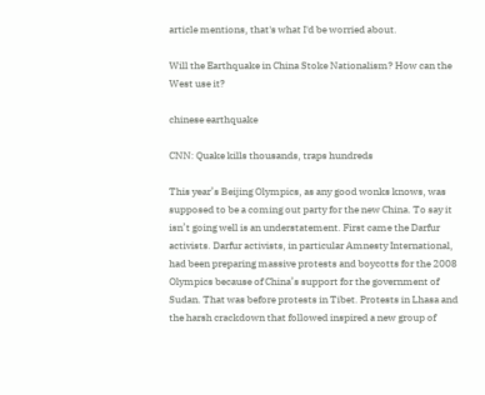article mentions, that's what I'd be worried about.

Will the Earthquake in China Stoke Nationalism? How can the West use it?

chinese earthquake

CNN: Quake kills thousands, traps hundreds

This year’s Beijing Olympics, as any good wonks knows, was supposed to be a coming out party for the new China. To say it isn’t going well is an understatement. First came the Darfur activists. Darfur activists, in particular Amnesty International, had been preparing massive protests and boycotts for the 2008 Olympics because of China’s support for the government of Sudan. That was before protests in Tibet. Protests in Lhasa and the harsh crackdown that followed inspired a new group of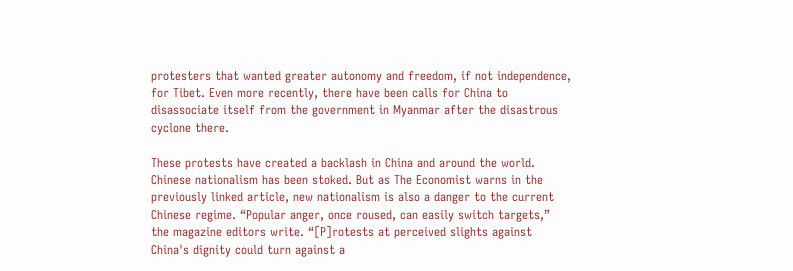protesters that wanted greater autonomy and freedom, if not independence, for Tibet. Even more recently, there have been calls for China to disassociate itself from the government in Myanmar after the disastrous cyclone there.

These protests have created a backlash in China and around the world. Chinese nationalism has been stoked. But as The Economist warns in the previously linked article, new nationalism is also a danger to the current Chinese regime. “Popular anger, once roused, can easily switch targets,” the magazine editors write. “[P]rotests at perceived slights against China's dignity could turn against a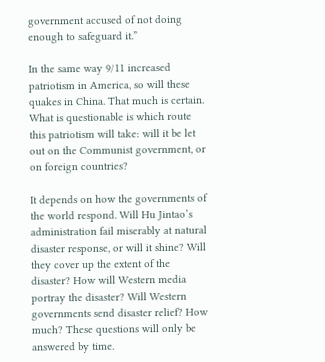government accused of not doing enough to safeguard it.”

In the same way 9/11 increased patriotism in America, so will these quakes in China. That much is certain. What is questionable is which route this patriotism will take: will it be let out on the Communist government, or on foreign countries?

It depends on how the governments of the world respond. Will Hu Jintao’s administration fail miserably at natural disaster response, or will it shine? Will they cover up the extent of the disaster? How will Western media portray the disaster? Will Western governments send disaster relief? How much? These questions will only be answered by time.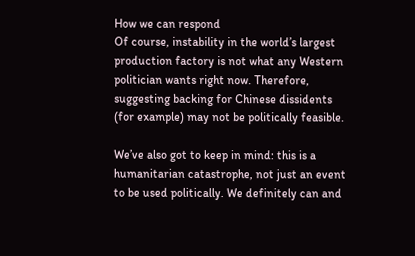How we can respond
Of course, instability in the world’s largest production factory is not what any Western politician wants right now. Therefore, suggesting backing for Chinese dissidents (for example) may not be politically feasible.

We’ve also got to keep in mind: this is a humanitarian catastrophe, not just an event to be used politically. We definitely can and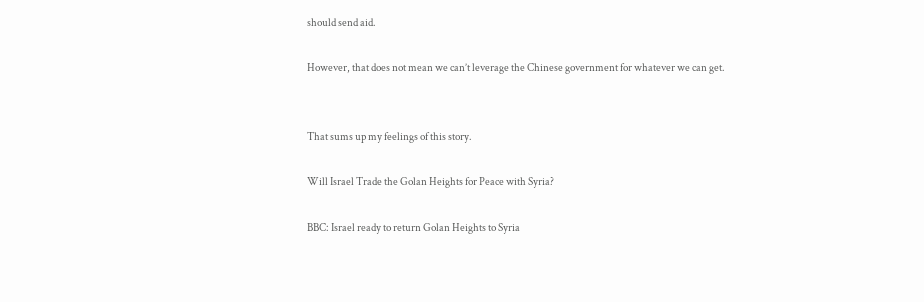should send aid.

However, that does not mean we can’t leverage the Chinese government for whatever we can get.


That sums up my feelings of this story.

Will Israel Trade the Golan Heights for Peace with Syria?

BBC: Israel ready to return Golan Heights to Syria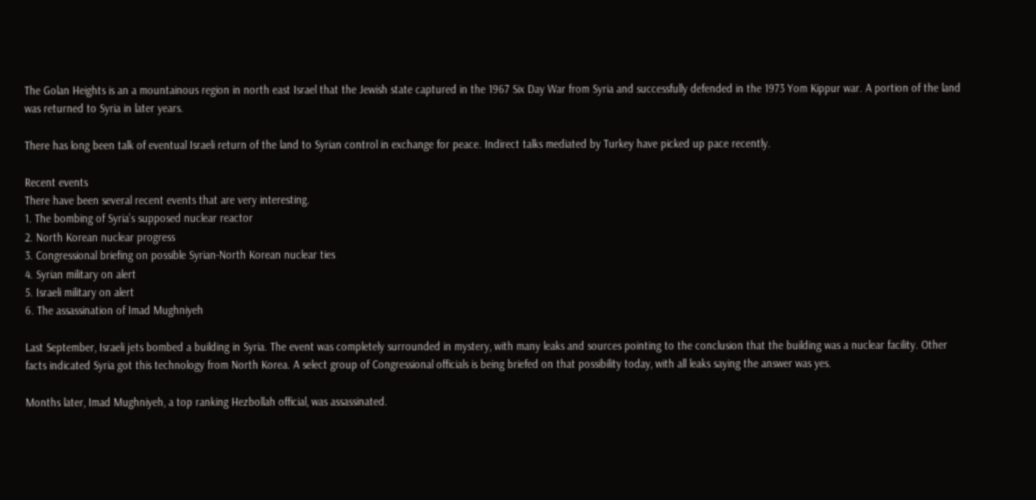The Golan Heights is an a mountainous region in north east Israel that the Jewish state captured in the 1967 Six Day War from Syria and successfully defended in the 1973 Yom Kippur war. A portion of the land was returned to Syria in later years.

There has long been talk of eventual Israeli return of the land to Syrian control in exchange for peace. Indirect talks mediated by Turkey have picked up pace recently.

Recent events
There have been several recent events that are very interesting.
1. The bombing of Syria’s supposed nuclear reactor
2. North Korean nuclear progress
3. Congressional briefing on possible Syrian-North Korean nuclear ties
4. Syrian military on alert
5. Israeli military on alert
6. The assassination of Imad Mughniyeh

Last September, Israeli jets bombed a building in Syria. The event was completely surrounded in mystery, with many leaks and sources pointing to the conclusion that the building was a nuclear facility. Other facts indicated Syria got this technology from North Korea. A select group of Congressional officials is being briefed on that possibility today, with all leaks saying the answer was yes.

Months later, Imad Mughniyeh, a top ranking Hezbollah official, was assassinated.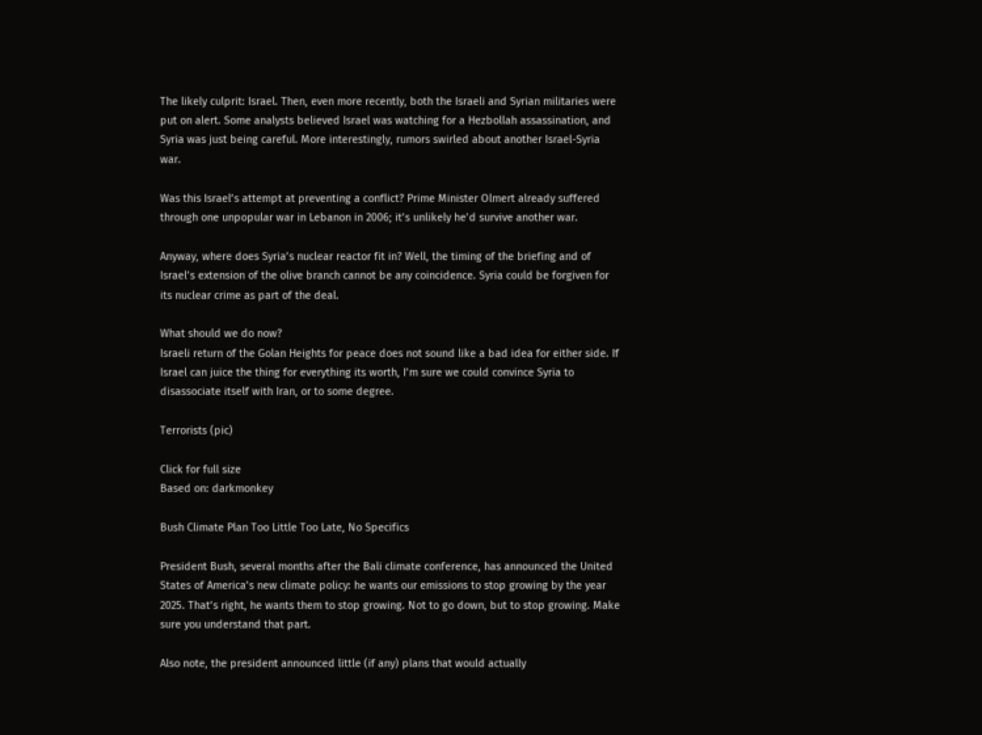The likely culprit: Israel. Then, even more recently, both the Israeli and Syrian militaries were put on alert. Some analysts believed Israel was watching for a Hezbollah assassination, and Syria was just being careful. More interestingly, rumors swirled about another Israel-Syria war.

Was this Israel’s attempt at preventing a conflict? Prime Minister Olmert already suffered through one unpopular war in Lebanon in 2006; it’s unlikely he’d survive another war.

Anyway, where does Syria’s nuclear reactor fit in? Well, the timing of the briefing and of Israel’s extension of the olive branch cannot be any coincidence. Syria could be forgiven for its nuclear crime as part of the deal.

What should we do now?
Israeli return of the Golan Heights for peace does not sound like a bad idea for either side. If Israel can juice the thing for everything its worth, I’m sure we could convince Syria to disassociate itself with Iran, or to some degree.

Terrorists (pic)

Click for full size
Based on: darkmonkey

Bush Climate Plan Too Little Too Late, No Specifics

President Bush, several months after the Bali climate conference, has announced the United States of America’s new climate policy: he wants our emissions to stop growing by the year 2025. That’s right, he wants them to stop growing. Not to go down, but to stop growing. Make sure you understand that part.

Also note, the president announced little (if any) plans that would actually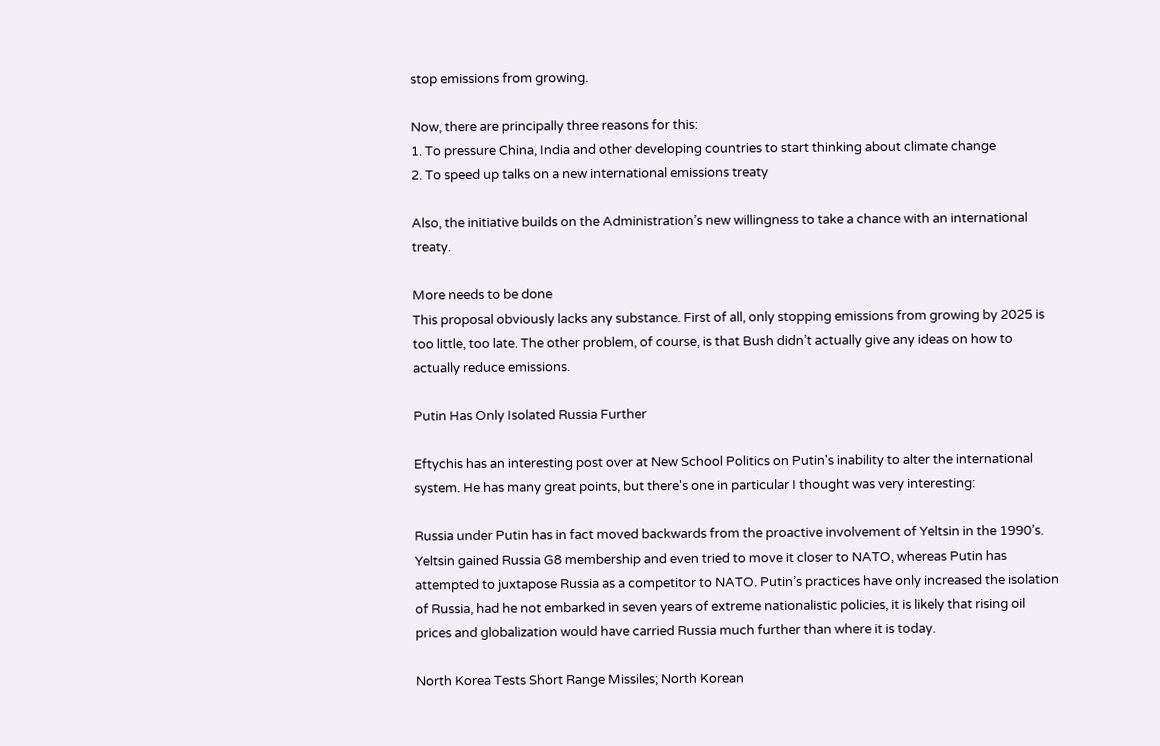stop emissions from growing.

Now, there are principally three reasons for this:
1. To pressure China, India and other developing countries to start thinking about climate change
2. To speed up talks on a new international emissions treaty

Also, the initiative builds on the Administration’s new willingness to take a chance with an international treaty.

More needs to be done
This proposal obviously lacks any substance. First of all, only stopping emissions from growing by 2025 is too little, too late. The other problem, of course, is that Bush didn’t actually give any ideas on how to actually reduce emissions.

Putin Has Only Isolated Russia Further

Eftychis has an interesting post over at New School Politics on Putin's inability to alter the international system. He has many great points, but there's one in particular I thought was very interesting:

Russia under Putin has in fact moved backwards from the proactive involvement of Yeltsin in the 1990’s. Yeltsin gained Russia G8 membership and even tried to move it closer to NATO, whereas Putin has attempted to juxtapose Russia as a competitor to NATO. Putin’s practices have only increased the isolation of Russia, had he not embarked in seven years of extreme nationalistic policies, it is likely that rising oil prices and globalization would have carried Russia much further than where it is today.

North Korea Tests Short Range Missiles; North Korean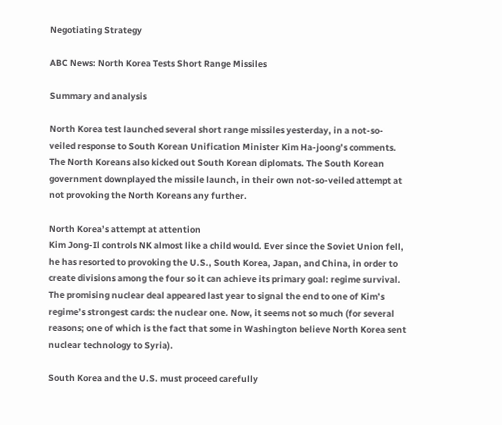Negotiating Strategy

ABC News: North Korea Tests Short Range Missiles

Summary and analysis

North Korea test launched several short range missiles yesterday, in a not-so-veiled response to South Korean Unification Minister Kim Ha-joong’s comments. The North Koreans also kicked out South Korean diplomats. The South Korean government downplayed the missile launch, in their own not-so-veiled attempt at not provoking the North Koreans any further.

North Korea’s attempt at attention
Kim Jong-Il controls NK almost like a child would. Ever since the Soviet Union fell, he has resorted to provoking the U.S., South Korea, Japan, and China, in order to create divisions among the four so it can achieve its primary goal: regime survival. The promising nuclear deal appeared last year to signal the end to one of Kim’s regime’s strongest cards: the nuclear one. Now, it seems not so much (for several reasons; one of which is the fact that some in Washington believe North Korea sent nuclear technology to Syria).

South Korea and the U.S. must proceed carefully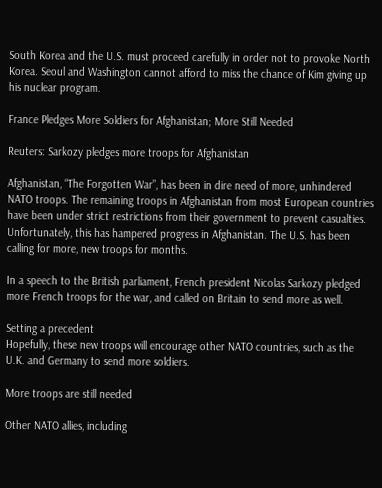South Korea and the U.S. must proceed carefully in order not to provoke North Korea. Seoul and Washington cannot afford to miss the chance of Kim giving up his nuclear program.

France Pledges More Soldiers for Afghanistan; More Still Needed

Reuters: Sarkozy pledges more troops for Afghanistan

Afghanistan, “The Forgotten War”, has been in dire need of more, unhindered NATO troops. The remaining troops in Afghanistan from most European countries have been under strict restrictions from their government to prevent casualties. Unfortunately, this has hampered progress in Afghanistan. The U.S. has been calling for more, new troops for months.

In a speech to the British parliament, French president Nicolas Sarkozy pledged more French troops for the war, and called on Britain to send more as well.

Setting a precedent
Hopefully, these new troops will encourage other NATO countries, such as the U.K. and Germany to send more soldiers.

More troops are still needed

Other NATO allies, including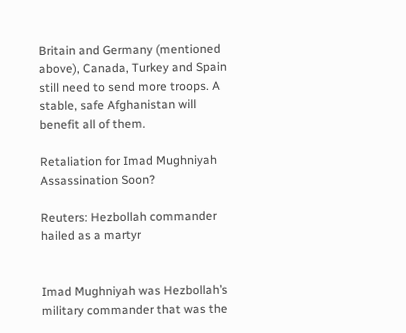Britain and Germany (mentioned above), Canada, Turkey and Spain still need to send more troops. A stable, safe Afghanistan will benefit all of them.

Retaliation for Imad Mughniyah Assassination Soon?

Reuters: Hezbollah commander hailed as a martyr


Imad Mughniyah was Hezbollah’s military commander that was the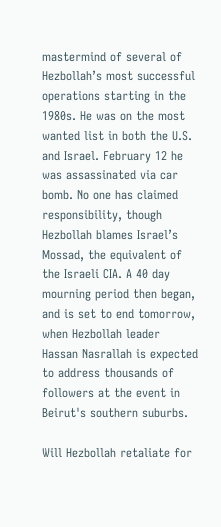mastermind of several of Hezbollah’s most successful operations starting in the 1980s. He was on the most wanted list in both the U.S. and Israel. February 12 he was assassinated via car bomb. No one has claimed responsibility, though Hezbollah blames Israel’s Mossad, the equivalent of the Israeli CIA. A 40 day mourning period then began, and is set to end tomorrow, when Hezbollah leader Hassan Nasrallah is expected to address thousands of followers at the event in Beirut's southern suburbs.

Will Hezbollah retaliate for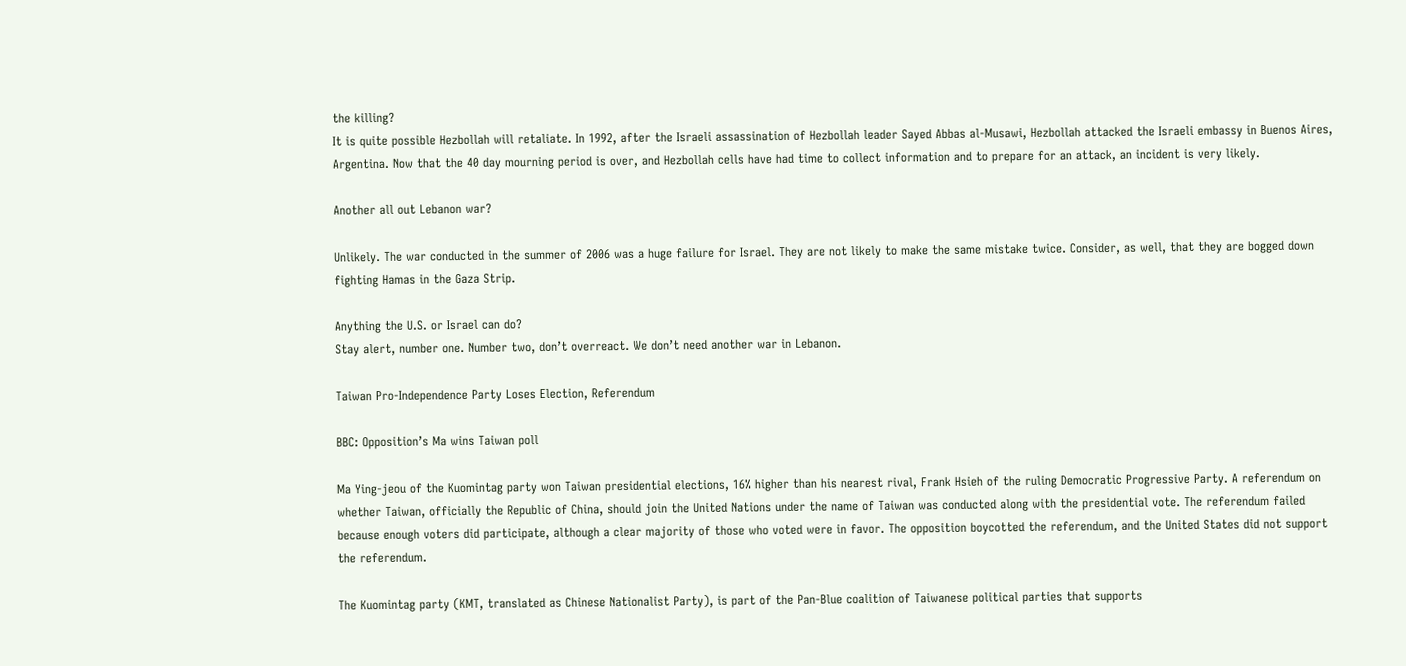the killing?
It is quite possible Hezbollah will retaliate. In 1992, after the Israeli assassination of Hezbollah leader Sayed Abbas al-Musawi, Hezbollah attacked the Israeli embassy in Buenos Aires, Argentina. Now that the 40 day mourning period is over, and Hezbollah cells have had time to collect information and to prepare for an attack, an incident is very likely.

Another all out Lebanon war?

Unlikely. The war conducted in the summer of 2006 was a huge failure for Israel. They are not likely to make the same mistake twice. Consider, as well, that they are bogged down fighting Hamas in the Gaza Strip.

Anything the U.S. or Israel can do?
Stay alert, number one. Number two, don’t overreact. We don’t need another war in Lebanon.

Taiwan Pro-Independence Party Loses Election, Referendum

BBC: Opposition’s Ma wins Taiwan poll

Ma Ying-jeou of the Kuomintag party won Taiwan presidential elections, 16% higher than his nearest rival, Frank Hsieh of the ruling Democratic Progressive Party. A referendum on whether Taiwan, officially the Republic of China, should join the United Nations under the name of Taiwan was conducted along with the presidential vote. The referendum failed because enough voters did participate, although a clear majority of those who voted were in favor. The opposition boycotted the referendum, and the United States did not support the referendum.

The Kuomintag party (KMT, translated as Chinese Nationalist Party), is part of the Pan-Blue coalition of Taiwanese political parties that supports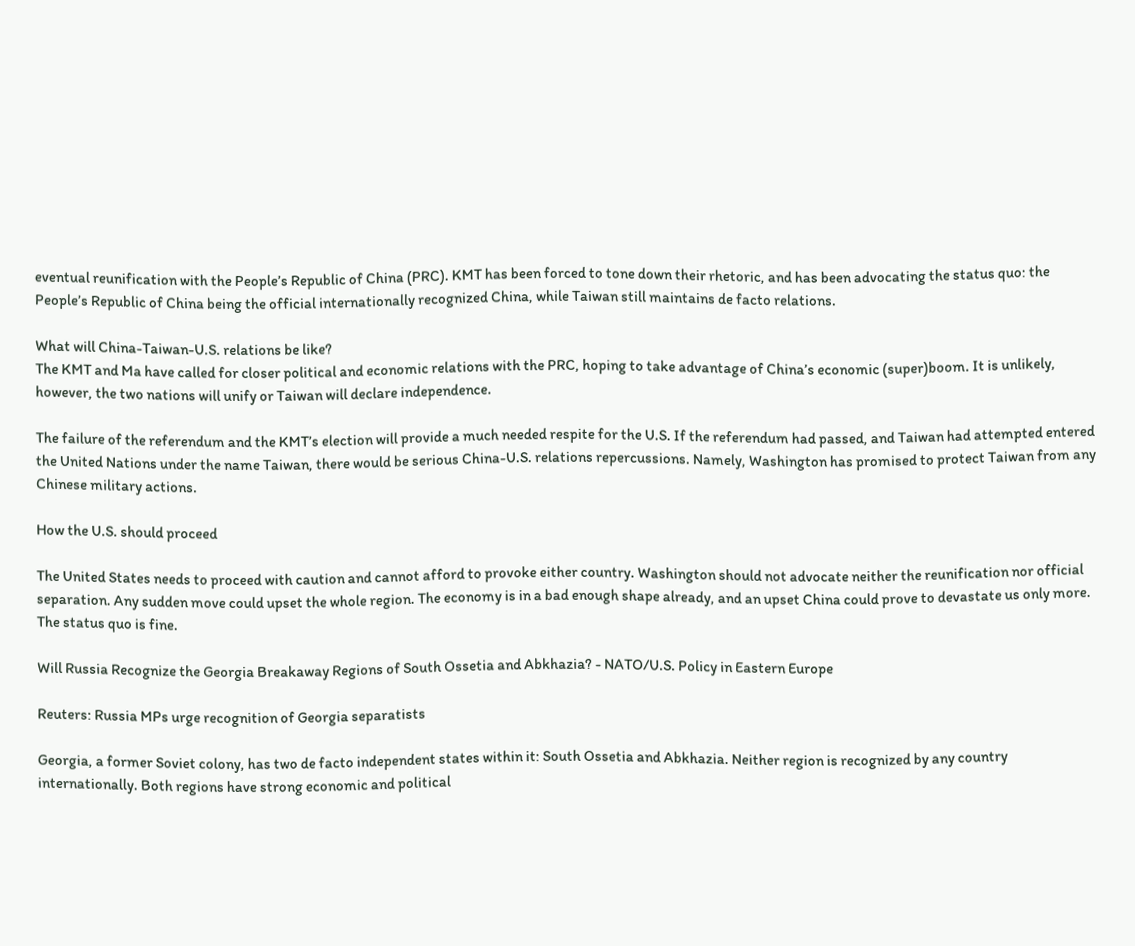eventual reunification with the People’s Republic of China (PRC). KMT has been forced to tone down their rhetoric, and has been advocating the status quo: the People’s Republic of China being the official internationally recognized China, while Taiwan still maintains de facto relations.

What will China-Taiwan-U.S. relations be like?
The KMT and Ma have called for closer political and economic relations with the PRC, hoping to take advantage of China’s economic (super)boom. It is unlikely, however, the two nations will unify or Taiwan will declare independence.

The failure of the referendum and the KMT’s election will provide a much needed respite for the U.S. If the referendum had passed, and Taiwan had attempted entered the United Nations under the name Taiwan, there would be serious China-U.S. relations repercussions. Namely, Washington has promised to protect Taiwan from any Chinese military actions.

How the U.S. should proceed

The United States needs to proceed with caution and cannot afford to provoke either country. Washington should not advocate neither the reunification nor official separation. Any sudden move could upset the whole region. The economy is in a bad enough shape already, and an upset China could prove to devastate us only more. The status quo is fine.

Will Russia Recognize the Georgia Breakaway Regions of South Ossetia and Abkhazia? - NATO/U.S. Policy in Eastern Europe

Reuters: Russia MPs urge recognition of Georgia separatists

Georgia, a former Soviet colony, has two de facto independent states within it: South Ossetia and Abkhazia. Neither region is recognized by any country internationally. Both regions have strong economic and political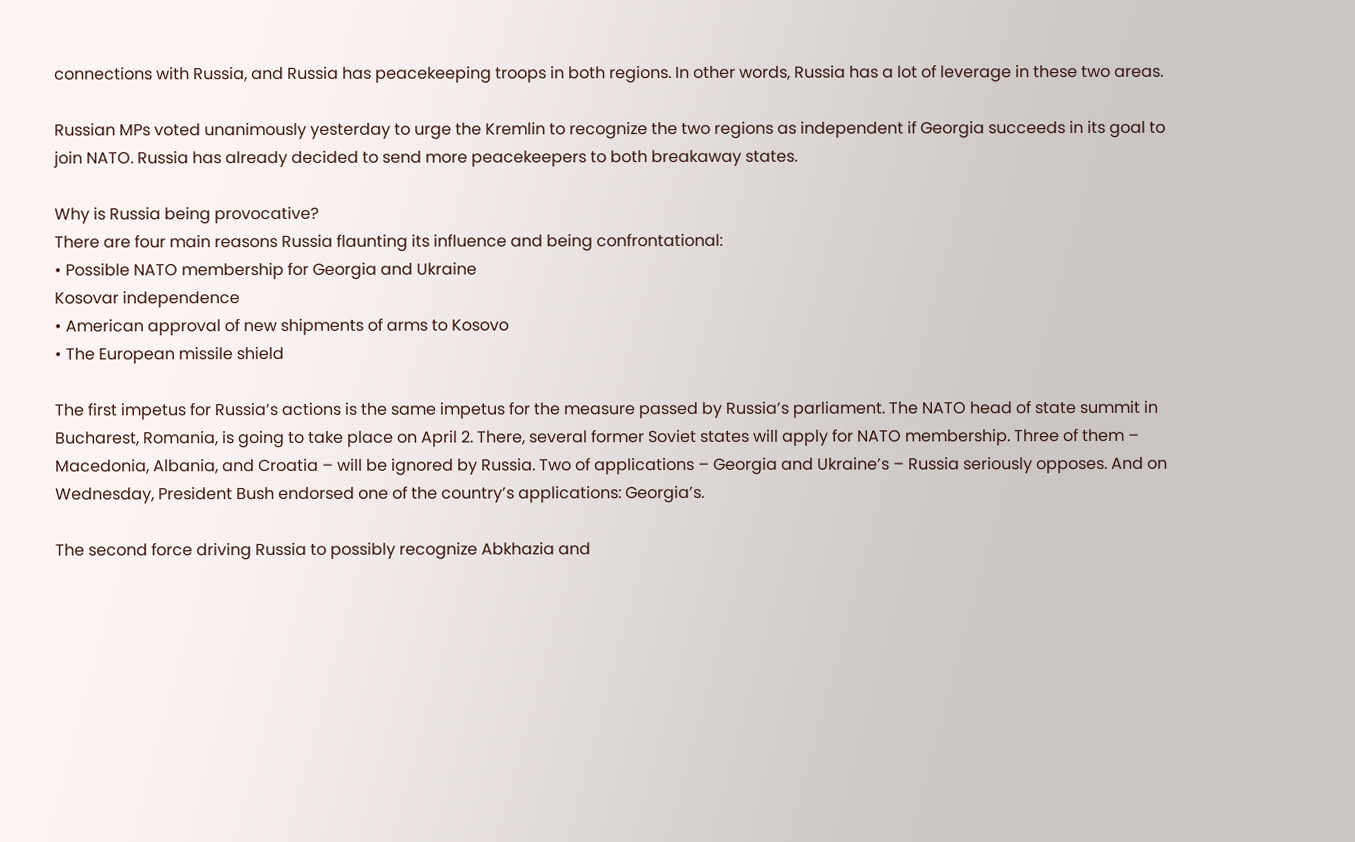connections with Russia, and Russia has peacekeeping troops in both regions. In other words, Russia has a lot of leverage in these two areas.

Russian MPs voted unanimously yesterday to urge the Kremlin to recognize the two regions as independent if Georgia succeeds in its goal to join NATO. Russia has already decided to send more peacekeepers to both breakaway states.

Why is Russia being provocative?
There are four main reasons Russia flaunting its influence and being confrontational:
• Possible NATO membership for Georgia and Ukraine
Kosovar independence
• American approval of new shipments of arms to Kosovo
• The European missile shield

The first impetus for Russia’s actions is the same impetus for the measure passed by Russia’s parliament. The NATO head of state summit in Bucharest, Romania, is going to take place on April 2. There, several former Soviet states will apply for NATO membership. Three of them – Macedonia, Albania, and Croatia – will be ignored by Russia. Two of applications – Georgia and Ukraine’s – Russia seriously opposes. And on Wednesday, President Bush endorsed one of the country’s applications: Georgia’s.

The second force driving Russia to possibly recognize Abkhazia and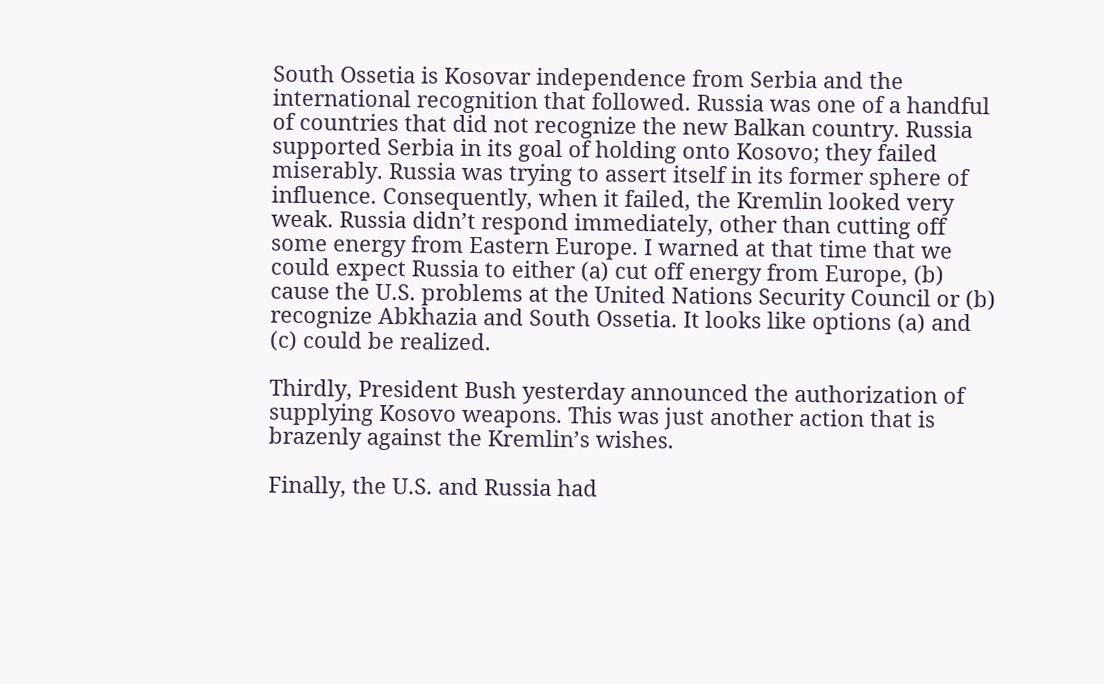South Ossetia is Kosovar independence from Serbia and the international recognition that followed. Russia was one of a handful of countries that did not recognize the new Balkan country. Russia supported Serbia in its goal of holding onto Kosovo; they failed miserably. Russia was trying to assert itself in its former sphere of influence. Consequently, when it failed, the Kremlin looked very weak. Russia didn’t respond immediately, other than cutting off some energy from Eastern Europe. I warned at that time that we could expect Russia to either (a) cut off energy from Europe, (b) cause the U.S. problems at the United Nations Security Council or (b) recognize Abkhazia and South Ossetia. It looks like options (a) and (c) could be realized.

Thirdly, President Bush yesterday announced the authorization of supplying Kosovo weapons. This was just another action that is brazenly against the Kremlin’s wishes.

Finally, the U.S. and Russia had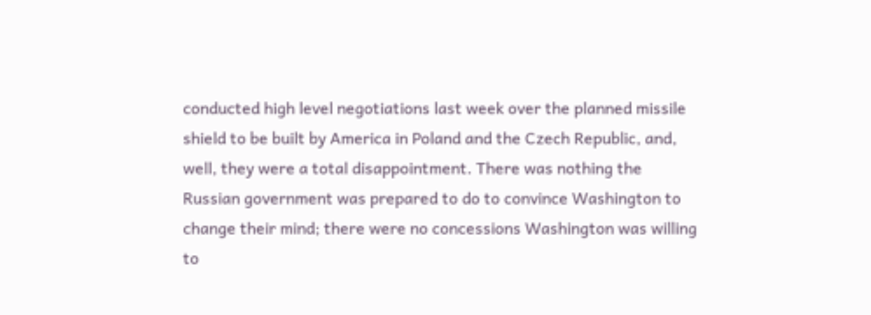conducted high level negotiations last week over the planned missile shield to be built by America in Poland and the Czech Republic, and, well, they were a total disappointment. There was nothing the Russian government was prepared to do to convince Washington to change their mind; there were no concessions Washington was willing to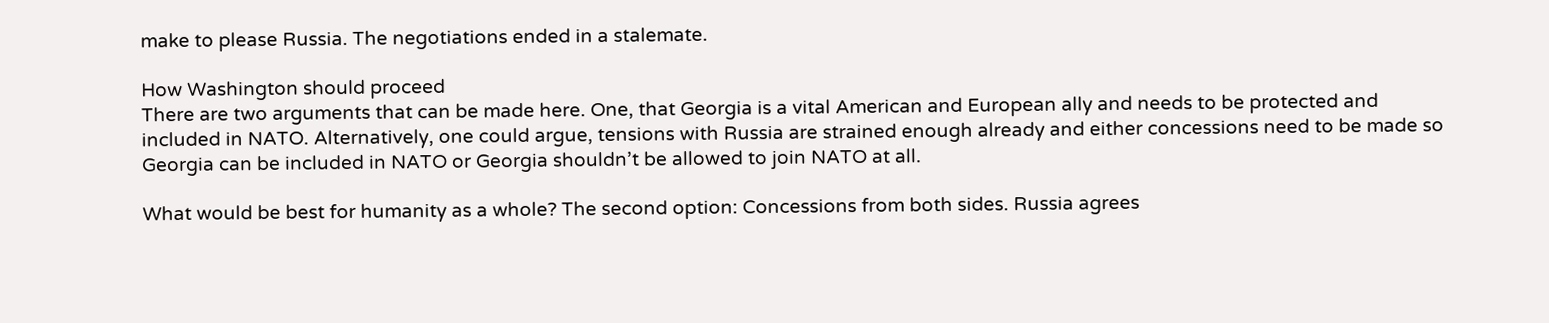make to please Russia. The negotiations ended in a stalemate.

How Washington should proceed
There are two arguments that can be made here. One, that Georgia is a vital American and European ally and needs to be protected and included in NATO. Alternatively, one could argue, tensions with Russia are strained enough already and either concessions need to be made so Georgia can be included in NATO or Georgia shouldn’t be allowed to join NATO at all.

What would be best for humanity as a whole? The second option: Concessions from both sides. Russia agrees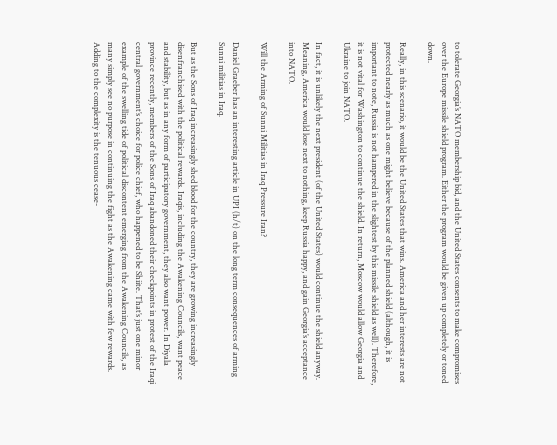to tolerate Georgia’s NATO membership bid, and the United States consents to make compromises over the Europe missile shield program. Either the program would be given up completely or toned down.

Really, in this scenario, it would be the United States that wins. America and her interests are not protected nearly as much as one might believe because of the planned shield (although, it is important to note, Russia is not hampered in the slightest by this missile shield as well). Therefore, it is not vital for Washington to continue the shield. In return, Moscow would allow Georgia and Ukraine to join NATO.

In fact, it is unlikely the next president (of the United States) would continue the shield anyway. Meaning, America would lose next to nothing, keep Russia happy, and gain Georgia’s acceptance into NATO.

Will the Arming of Sunni Militias in Iraq Pressure Iran?

Daniel Graeber has an interesting article in UPI (h/t) on the long term consequences of arming Sunni militias in Iraq.

But as the Sons of Iraq increasingly shed blood for the country, they are growing increasingly disenfranchised with the political rewards. Iraqis, including the Awakening Councils, want peace and stability, but as in any form of participatory government, they also want power. In Diyala province recently, members of the Sons of Iraq abandoned their checkpoints in protest of the Iraqi central government’s choice for police chief, who happened to be Shiite. That’s just one minor example of the swelling tide of political discontent emerging from the Awakening Councils, as many simply see no purpose in continuing the fight as the Awakening came with few rewards. Adding to the complexity is the tenuous cease-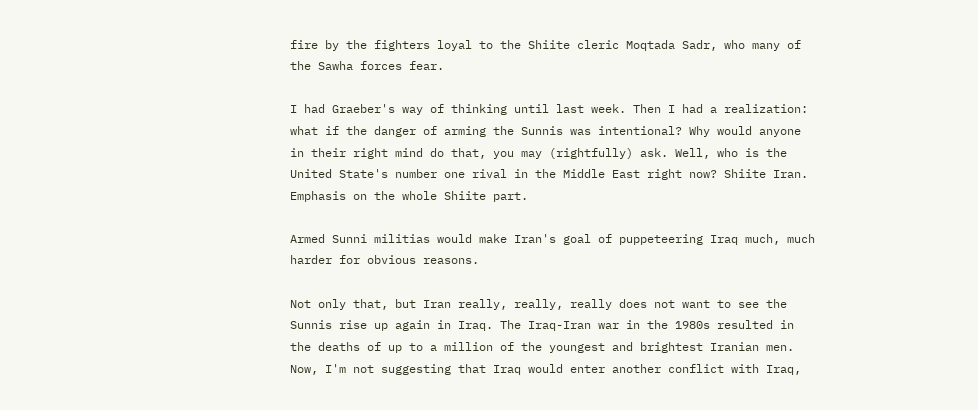fire by the fighters loyal to the Shiite cleric Moqtada Sadr, who many of the Sawha forces fear.

I had Graeber's way of thinking until last week. Then I had a realization: what if the danger of arming the Sunnis was intentional? Why would anyone in their right mind do that, you may (rightfully) ask. Well, who is the United State's number one rival in the Middle East right now? Shiite Iran. Emphasis on the whole Shiite part.

Armed Sunni militias would make Iran's goal of puppeteering Iraq much, much harder for obvious reasons.

Not only that, but Iran really, really, really does not want to see the Sunnis rise up again in Iraq. The Iraq-Iran war in the 1980s resulted in the deaths of up to a million of the youngest and brightest Iranian men. Now, I'm not suggesting that Iraq would enter another conflict with Iraq,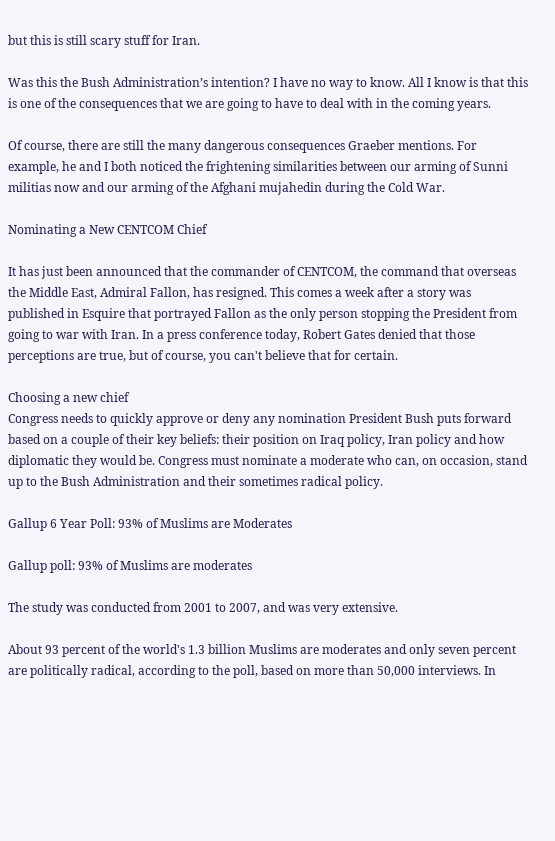but this is still scary stuff for Iran.

Was this the Bush Administration’s intention? I have no way to know. All I know is that this is one of the consequences that we are going to have to deal with in the coming years.

Of course, there are still the many dangerous consequences Graeber mentions. For example, he and I both noticed the frightening similarities between our arming of Sunni militias now and our arming of the Afghani mujahedin during the Cold War.

Nominating a New CENTCOM Chief

It has just been announced that the commander of CENTCOM, the command that overseas the Middle East, Admiral Fallon, has resigned. This comes a week after a story was published in Esquire that portrayed Fallon as the only person stopping the President from going to war with Iran. In a press conference today, Robert Gates denied that those perceptions are true, but of course, you can't believe that for certain.

Choosing a new chief
Congress needs to quickly approve or deny any nomination President Bush puts forward based on a couple of their key beliefs: their position on Iraq policy, Iran policy and how diplomatic they would be. Congress must nominate a moderate who can, on occasion, stand up to the Bush Administration and their sometimes radical policy.

Gallup 6 Year Poll: 93% of Muslims are Moderates

Gallup poll: 93% of Muslims are moderates

The study was conducted from 2001 to 2007, and was very extensive.

About 93 percent of the world's 1.3 billion Muslims are moderates and only seven percent are politically radical, according to the poll, based on more than 50,000 interviews. In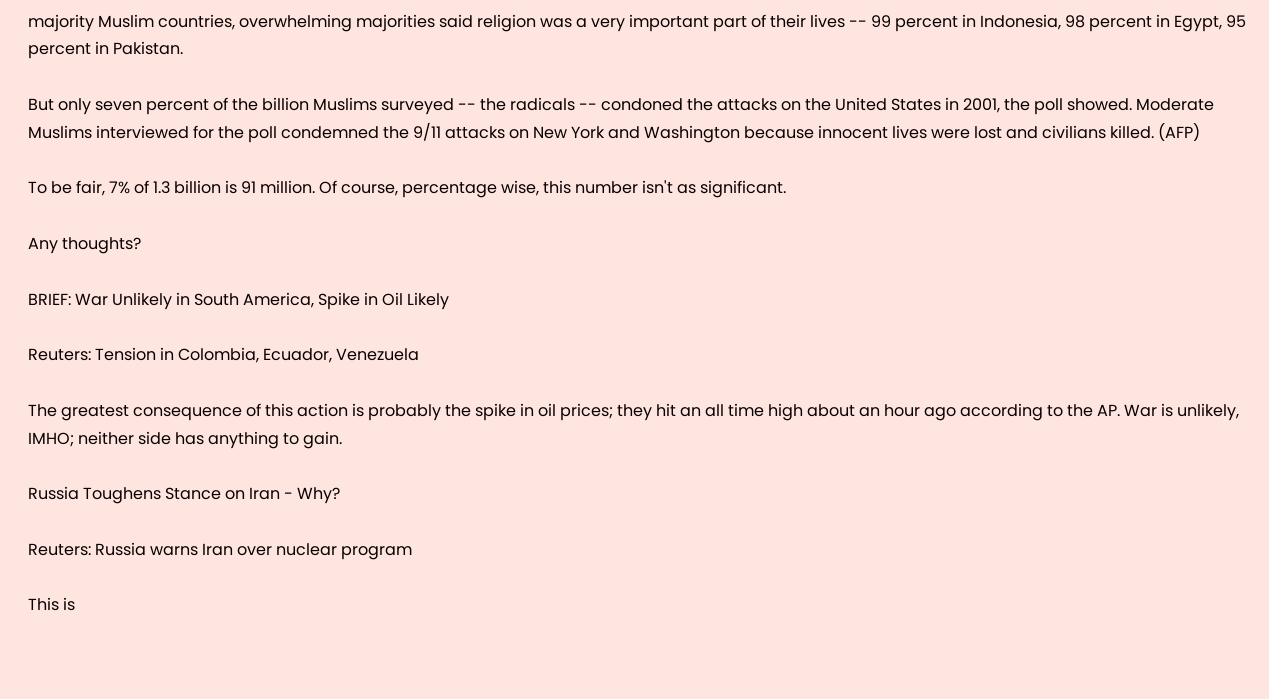majority Muslim countries, overwhelming majorities said religion was a very important part of their lives -- 99 percent in Indonesia, 98 percent in Egypt, 95 percent in Pakistan.

But only seven percent of the billion Muslims surveyed -- the radicals -- condoned the attacks on the United States in 2001, the poll showed. Moderate Muslims interviewed for the poll condemned the 9/11 attacks on New York and Washington because innocent lives were lost and civilians killed. (AFP)

To be fair, 7% of 1.3 billion is 91 million. Of course, percentage wise, this number isn't as significant.

Any thoughts?

BRIEF: War Unlikely in South America, Spike in Oil Likely

Reuters: Tension in Colombia, Ecuador, Venezuela

The greatest consequence of this action is probably the spike in oil prices; they hit an all time high about an hour ago according to the AP. War is unlikely, IMHO; neither side has anything to gain.

Russia Toughens Stance on Iran - Why?

Reuters: Russia warns Iran over nuclear program

This is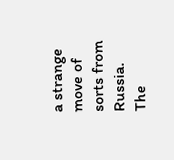a strange move of sorts from Russia. The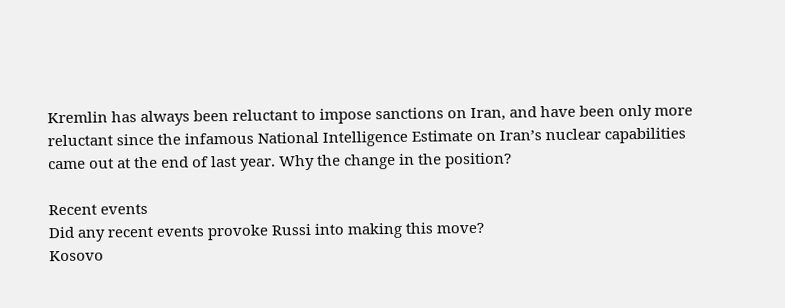Kremlin has always been reluctant to impose sanctions on Iran, and have been only more reluctant since the infamous National Intelligence Estimate on Iran’s nuclear capabilities came out at the end of last year. Why the change in the position?

Recent events
Did any recent events provoke Russi into making this move?
Kosovo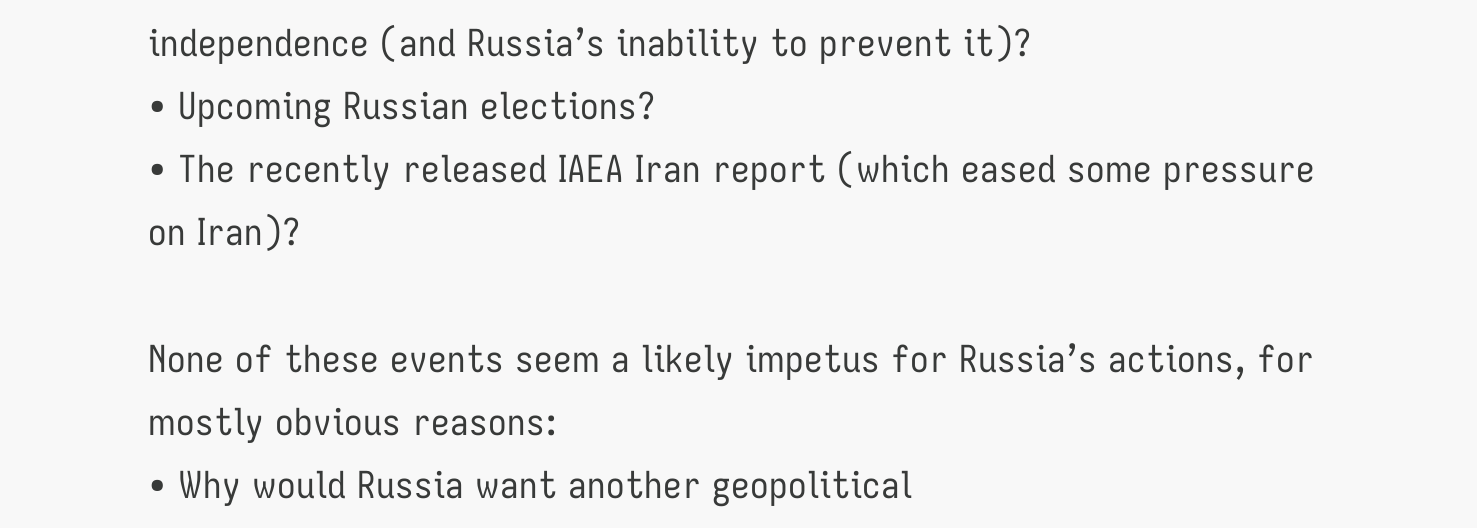independence (and Russia’s inability to prevent it)?
• Upcoming Russian elections?
• The recently released IAEA Iran report (which eased some pressure on Iran)?

None of these events seem a likely impetus for Russia’s actions, for mostly obvious reasons:
• Why would Russia want another geopolitical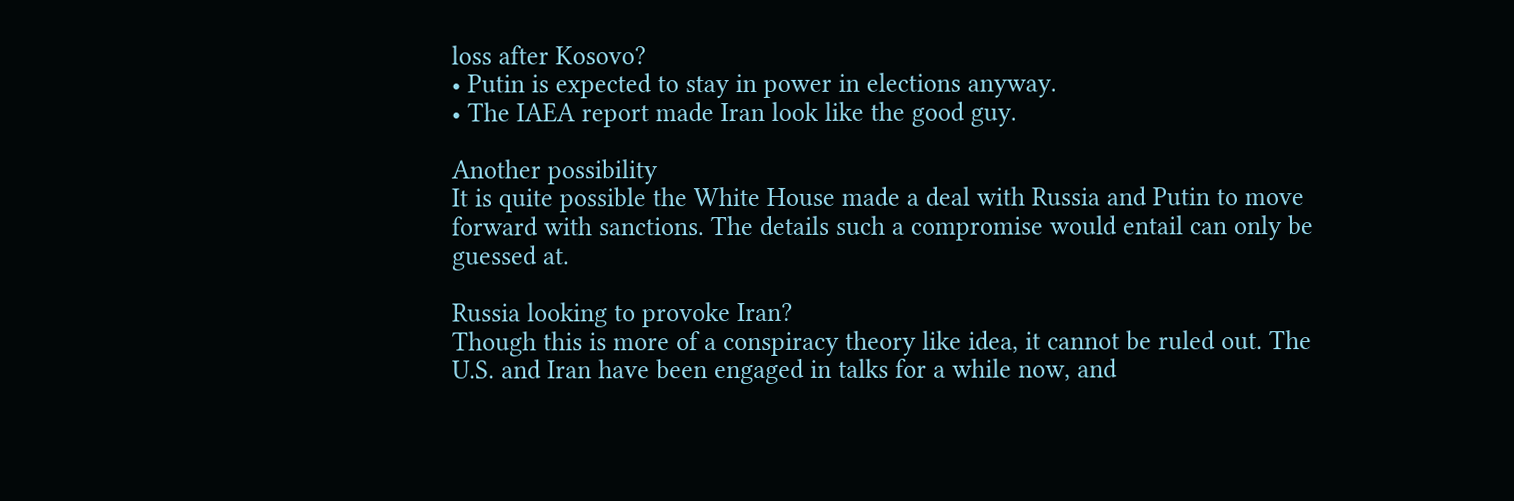loss after Kosovo?
• Putin is expected to stay in power in elections anyway.
• The IAEA report made Iran look like the good guy.

Another possibility
It is quite possible the White House made a deal with Russia and Putin to move forward with sanctions. The details such a compromise would entail can only be guessed at.

Russia looking to provoke Iran?
Though this is more of a conspiracy theory like idea, it cannot be ruled out. The U.S. and Iran have been engaged in talks for a while now, and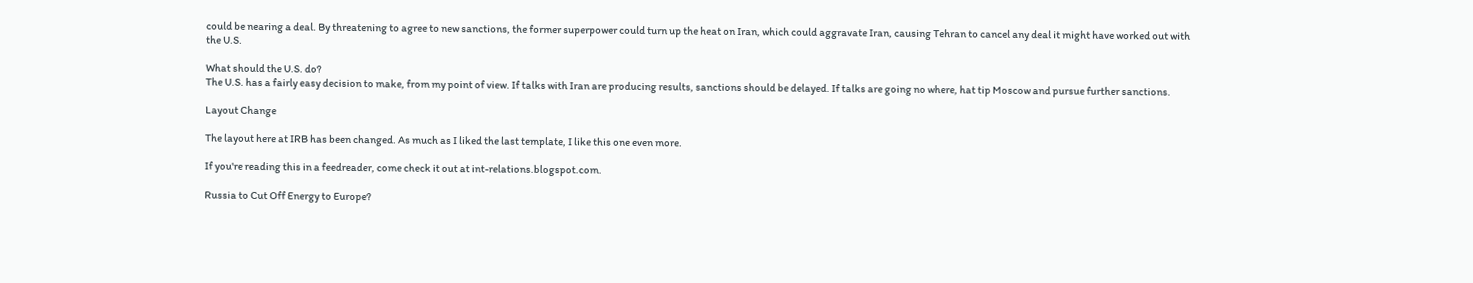could be nearing a deal. By threatening to agree to new sanctions, the former superpower could turn up the heat on Iran, which could aggravate Iran, causing Tehran to cancel any deal it might have worked out with the U.S.

What should the U.S. do?
The U.S. has a fairly easy decision to make, from my point of view. If talks with Iran are producing results, sanctions should be delayed. If talks are going no where, hat tip Moscow and pursue further sanctions.

Layout Change

The layout here at IRB has been changed. As much as I liked the last template, I like this one even more.

If you're reading this in a feedreader, come check it out at int-relations.blogspot.com.

Russia to Cut Off Energy to Europe?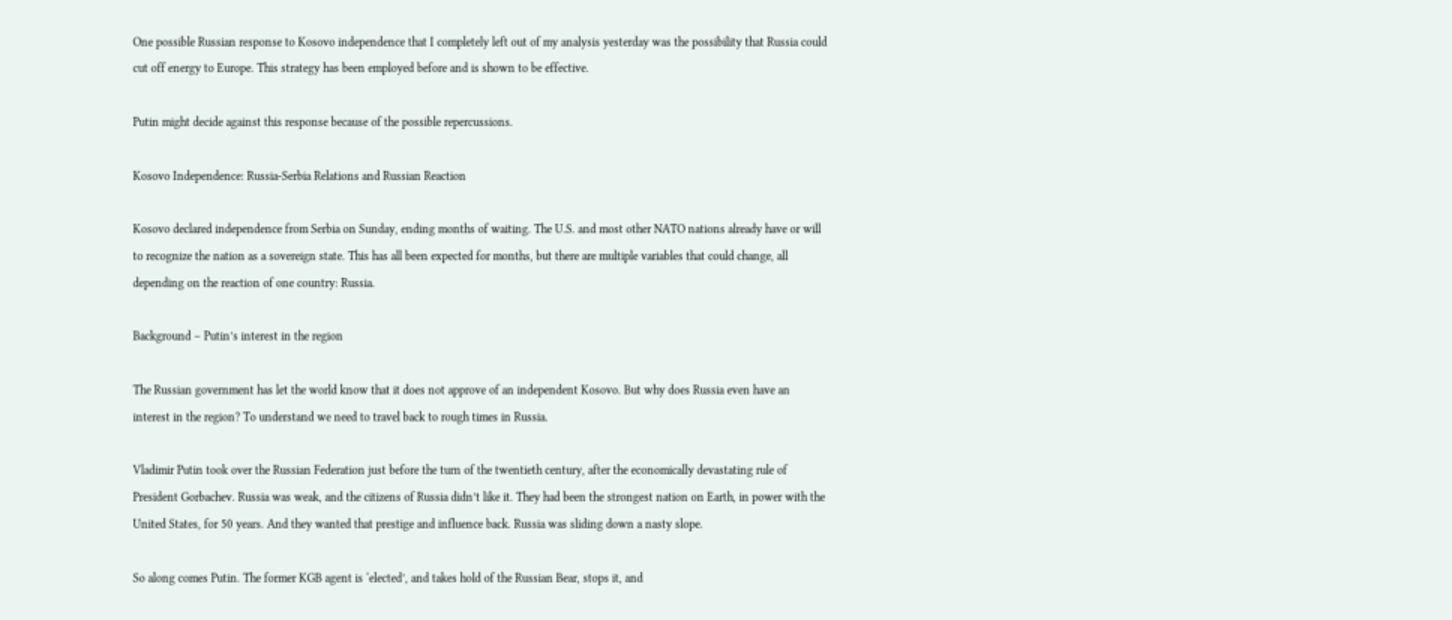One possible Russian response to Kosovo independence that I completely left out of my analysis yesterday was the possibility that Russia could cut off energy to Europe. This strategy has been employed before and is shown to be effective.

Putin might decide against this response because of the possible repercussions.

Kosovo Independence: Russia-Serbia Relations and Russian Reaction

Kosovo declared independence from Serbia on Sunday, ending months of waiting. The U.S. and most other NATO nations already have or will to recognize the nation as a sovereign state. This has all been expected for months, but there are multiple variables that could change, all depending on the reaction of one country: Russia.

Background – Putin’s interest in the region

The Russian government has let the world know that it does not approve of an independent Kosovo. But why does Russia even have an interest in the region? To understand we need to travel back to rough times in Russia.

Vladimir Putin took over the Russian Federation just before the turn of the twentieth century, after the economically devastating rule of President Gorbachev. Russia was weak, and the citizens of Russia didn’t like it. They had been the strongest nation on Earth, in power with the United States, for 50 years. And they wanted that prestige and influence back. Russia was sliding down a nasty slope.

So along comes Putin. The former KGB agent is ‘elected’, and takes hold of the Russian Bear, stops it, and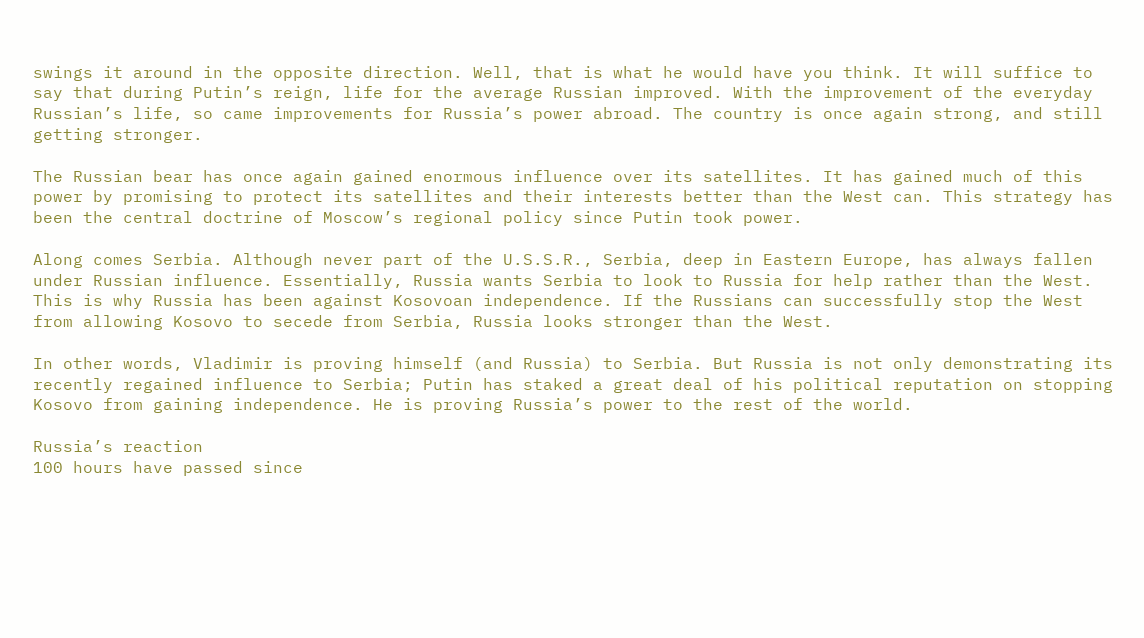swings it around in the opposite direction. Well, that is what he would have you think. It will suffice to say that during Putin’s reign, life for the average Russian improved. With the improvement of the everyday Russian’s life, so came improvements for Russia’s power abroad. The country is once again strong, and still getting stronger.

The Russian bear has once again gained enormous influence over its satellites. It has gained much of this power by promising to protect its satellites and their interests better than the West can. This strategy has been the central doctrine of Moscow’s regional policy since Putin took power.

Along comes Serbia. Although never part of the U.S.S.R., Serbia, deep in Eastern Europe, has always fallen under Russian influence. Essentially, Russia wants Serbia to look to Russia for help rather than the West. This is why Russia has been against Kosovoan independence. If the Russians can successfully stop the West from allowing Kosovo to secede from Serbia, Russia looks stronger than the West.

In other words, Vladimir is proving himself (and Russia) to Serbia. But Russia is not only demonstrating its recently regained influence to Serbia; Putin has staked a great deal of his political reputation on stopping Kosovo from gaining independence. He is proving Russia’s power to the rest of the world.

Russia’s reaction
100 hours have passed since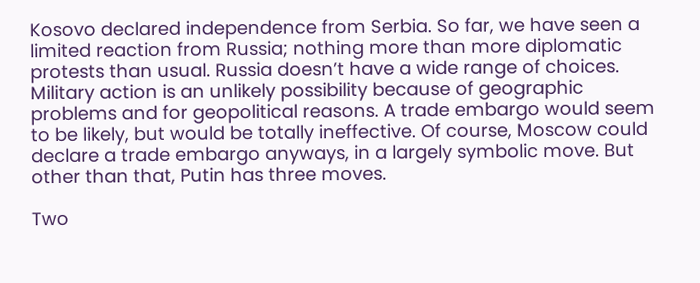Kosovo declared independence from Serbia. So far, we have seen a limited reaction from Russia; nothing more than more diplomatic protests than usual. Russia doesn’t have a wide range of choices. Military action is an unlikely possibility because of geographic problems and for geopolitical reasons. A trade embargo would seem to be likely, but would be totally ineffective. Of course, Moscow could declare a trade embargo anyways, in a largely symbolic move. But other than that, Putin has three moves.

Two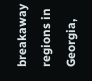breakaway regions in Georgia,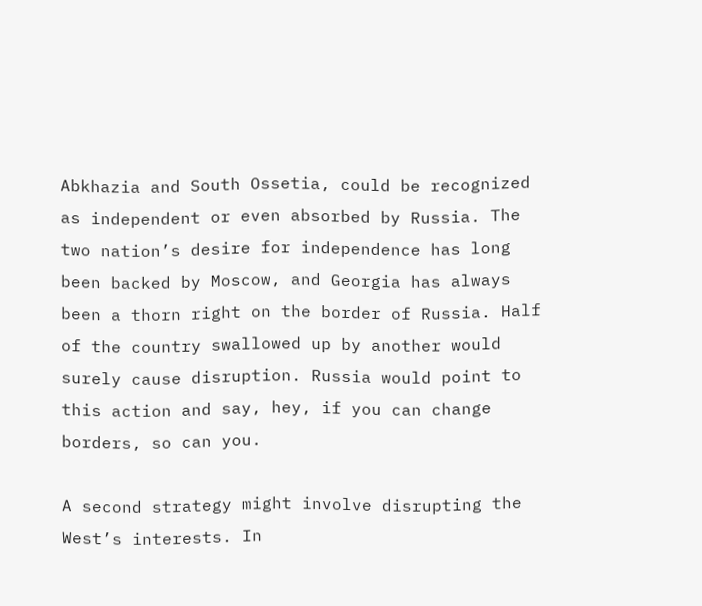Abkhazia and South Ossetia, could be recognized as independent or even absorbed by Russia. The two nation’s desire for independence has long been backed by Moscow, and Georgia has always been a thorn right on the border of Russia. Half of the country swallowed up by another would surely cause disruption. Russia would point to this action and say, hey, if you can change borders, so can you.

A second strategy might involve disrupting the West’s interests. In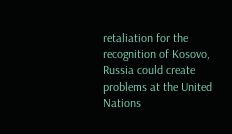retaliation for the recognition of Kosovo, Russia could create problems at the United Nations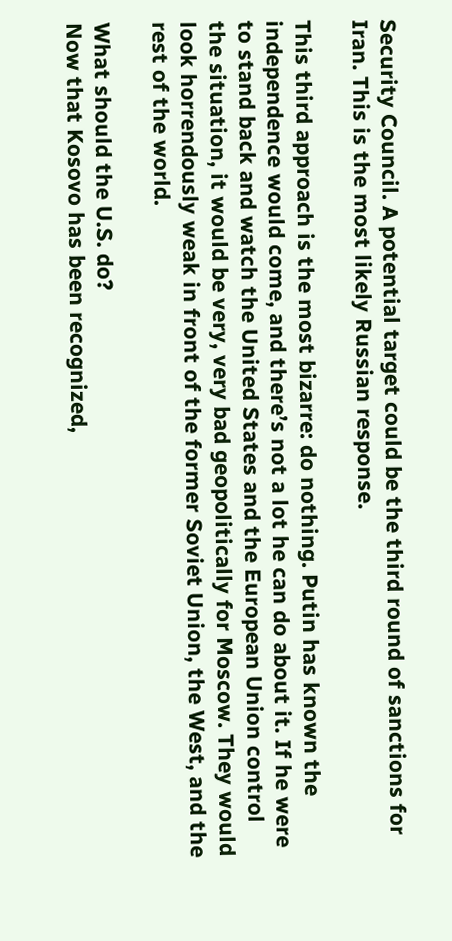Security Council. A potential target could be the third round of sanctions for Iran. This is the most likely Russian response.

This third approach is the most bizarre: do nothing. Putin has known the independence would come, and there’s not a lot he can do about it. If he were to stand back and watch the United States and the European Union control the situation, it would be very, very bad geopolitically for Moscow. They would look horrendously weak in front of the former Soviet Union, the West, and the rest of the world.

What should the U.S. do?
Now that Kosovo has been recognized,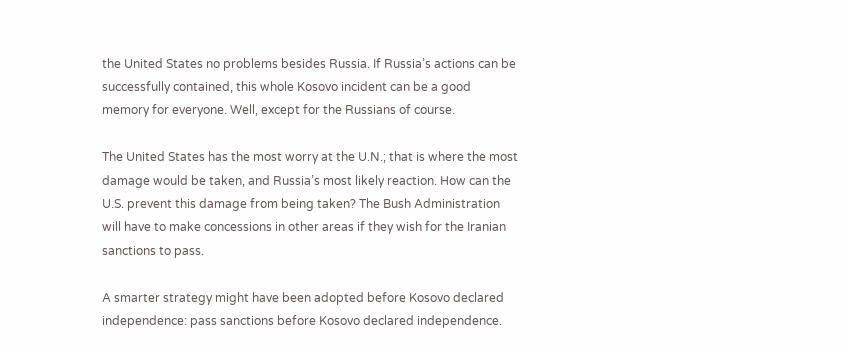the United States no problems besides Russia. If Russia’s actions can be successfully contained, this whole Kosovo incident can be a good memory for everyone. Well, except for the Russians of course.

The United States has the most worry at the U.N.; that is where the most damage would be taken, and Russia’s most likely reaction. How can the U.S. prevent this damage from being taken? The Bush Administration will have to make concessions in other areas if they wish for the Iranian sanctions to pass.

A smarter strategy might have been adopted before Kosovo declared independence: pass sanctions before Kosovo declared independence.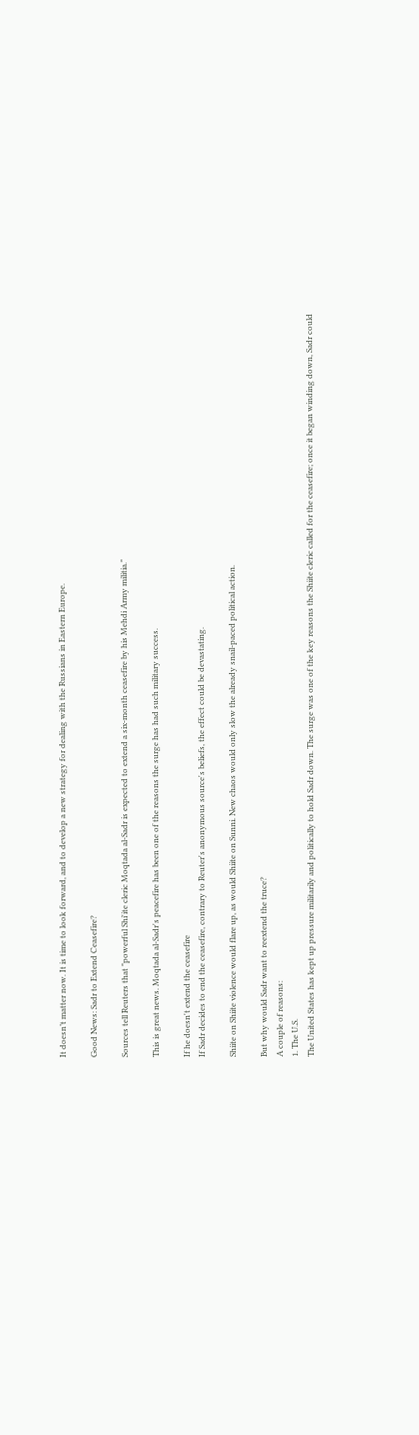It doesn’t matter now. It is time to look forward, and to develop a new strategy for dealing with the Russians in Eastern Europe.

Good News: Sadr to Extend Ceasefire?

Sources tell Reuters that "powerful Shi'ite cleric Moqtada al-Sadr is expected to extend a six-month ceasefire by his Mehdi Army militia."

This is great news. Moqtada al-Sadr's peacefire has been one of the reasons the surge has had such military success.

If he doesn't extend the ceasefire
If Sadr decides to end the ceasefire, contrary to Reuter's anonymous source's beliefs, the effect could be devastating.

Shiite on Shiite violence would flare up, as would Shiite on Sunni. New chaos would only slow the already snail-paced political action.

But why would Sadr want to reextend the truce?
A couple of reasons:
1. The U.S.
The United States has kept up pressure militarily and politically to hold Sadr down. The surge was one of the key reasons the Shiite cleric called for the ceasefire; once it began winding down, Sadr could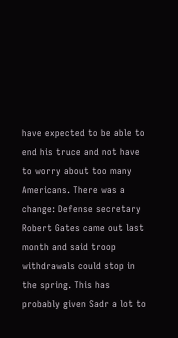have expected to be able to end his truce and not have to worry about too many Americans. There was a change: Defense secretary Robert Gates came out last month and said troop withdrawals could stop in the spring. This has probably given Sadr a lot to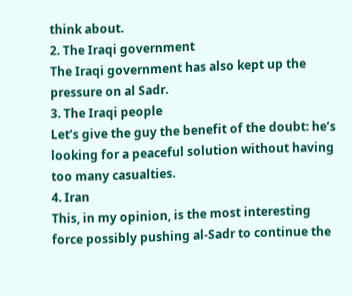think about.
2. The Iraqi government
The Iraqi government has also kept up the pressure on al Sadr.
3. The Iraqi people
Let’s give the guy the benefit of the doubt: he’s looking for a peaceful solution without having too many casualties.
4. Iran
This, in my opinion, is the most interesting force possibly pushing al-Sadr to continue the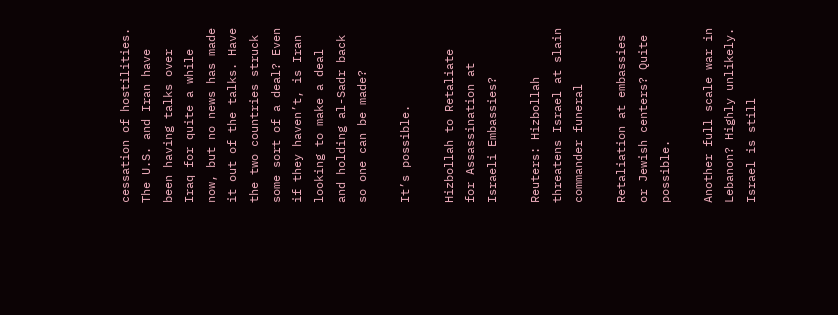cessation of hostilities. The U.S. and Iran have been having talks over Iraq for quite a while now, but no news has made it out of the talks. Have the two countries struck some sort of a deal? Even if they haven’t, is Iran looking to make a deal and holding al-Sadr back so one can be made?

It’s possible.

Hizbollah to Retaliate for Assassination at Israeli Embassies?

Reuters: Hizbollah threatens Israel at slain commander funeral

Retaliation at embassies or Jewish centers? Quite possible.

Another full scale war in Lebanon? Highly unlikely. Israel is still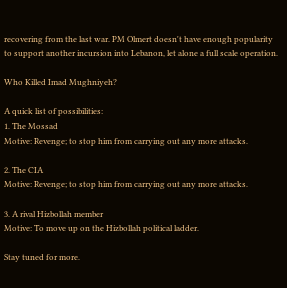recovering from the last war. PM Olmert doesn't have enough popularity to support another incursion into Lebanon, let alone a full scale operation.

Who Killed Imad Mughniyeh?

A quick list of possibilities:
1. The Mossad
Motive: Revenge; to stop him from carrying out any more attacks.

2. The CIA
Motive: Revenge; to stop him from carrying out any more attacks.

3. A rival Hizbollah member
Motive: To move up on the Hizbollah political ladder.

Stay tuned for more.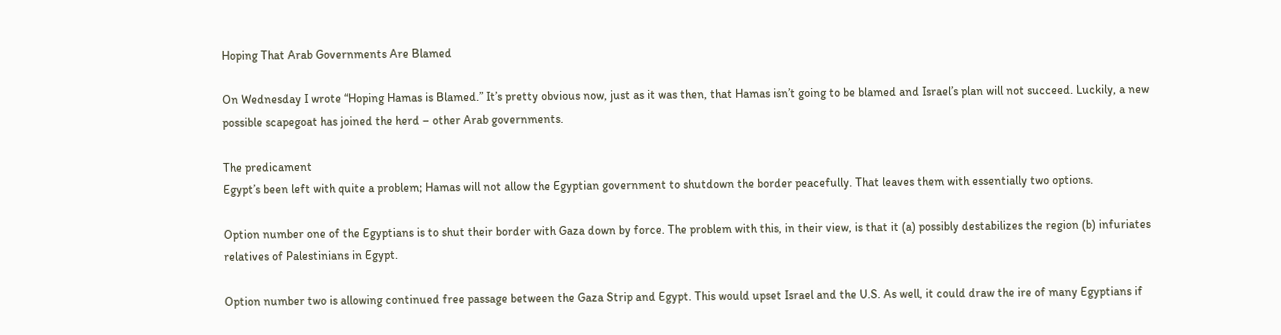Hoping That Arab Governments Are Blamed

On Wednesday I wrote “Hoping Hamas is Blamed.” It’s pretty obvious now, just as it was then, that Hamas isn’t going to be blamed and Israel’s plan will not succeed. Luckily, a new possible scapegoat has joined the herd – other Arab governments.

The predicament
Egypt’s been left with quite a problem; Hamas will not allow the Egyptian government to shutdown the border peacefully. That leaves them with essentially two options.

Option number one of the Egyptians is to shut their border with Gaza down by force. The problem with this, in their view, is that it (a) possibly destabilizes the region (b) infuriates relatives of Palestinians in Egypt.

Option number two is allowing continued free passage between the Gaza Strip and Egypt. This would upset Israel and the U.S. As well, it could draw the ire of many Egyptians if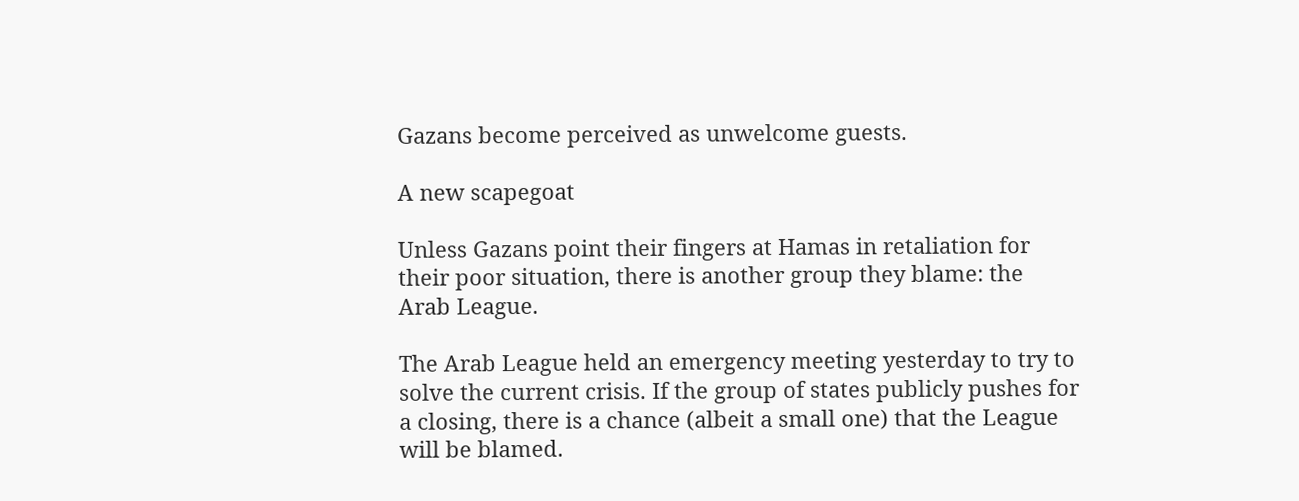Gazans become perceived as unwelcome guests.

A new scapegoat

Unless Gazans point their fingers at Hamas in retaliation for their poor situation, there is another group they blame: the Arab League.

The Arab League held an emergency meeting yesterday to try to solve the current crisis. If the group of states publicly pushes for a closing, there is a chance (albeit a small one) that the League will be blamed.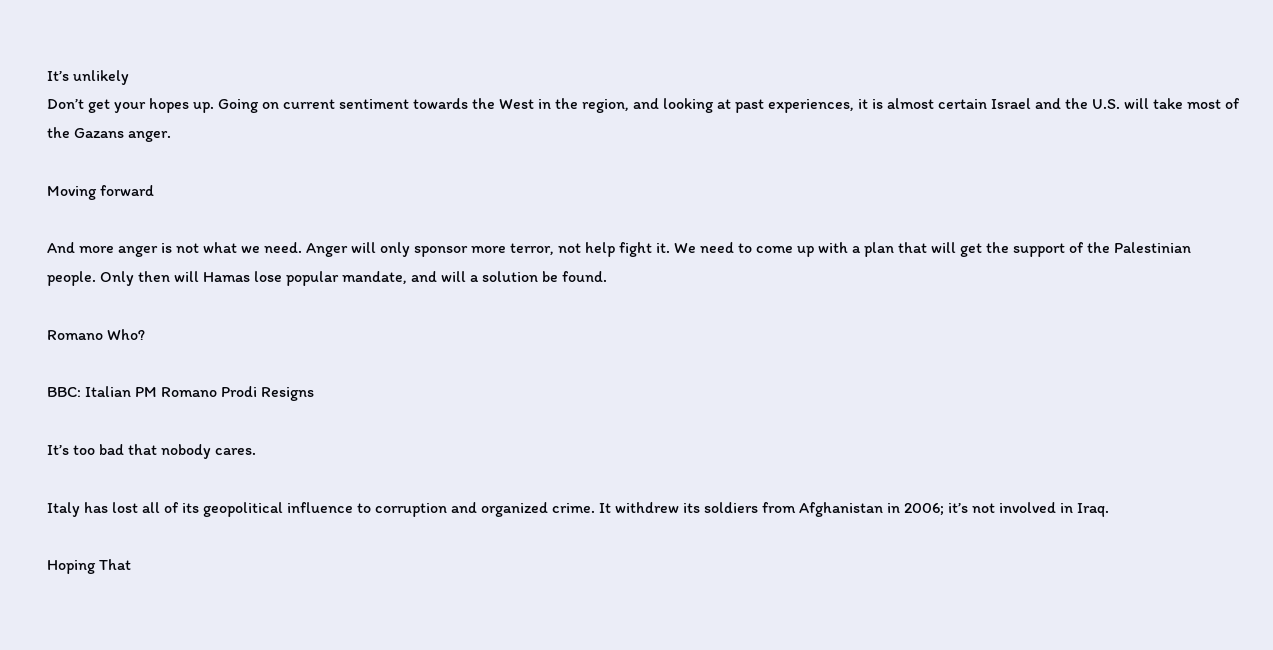It’s unlikely
Don’t get your hopes up. Going on current sentiment towards the West in the region, and looking at past experiences, it is almost certain Israel and the U.S. will take most of the Gazans anger.

Moving forward

And more anger is not what we need. Anger will only sponsor more terror, not help fight it. We need to come up with a plan that will get the support of the Palestinian people. Only then will Hamas lose popular mandate, and will a solution be found.

Romano Who?

BBC: Italian PM Romano Prodi Resigns

It’s too bad that nobody cares.

Italy has lost all of its geopolitical influence to corruption and organized crime. It withdrew its soldiers from Afghanistan in 2006; it’s not involved in Iraq.

Hoping That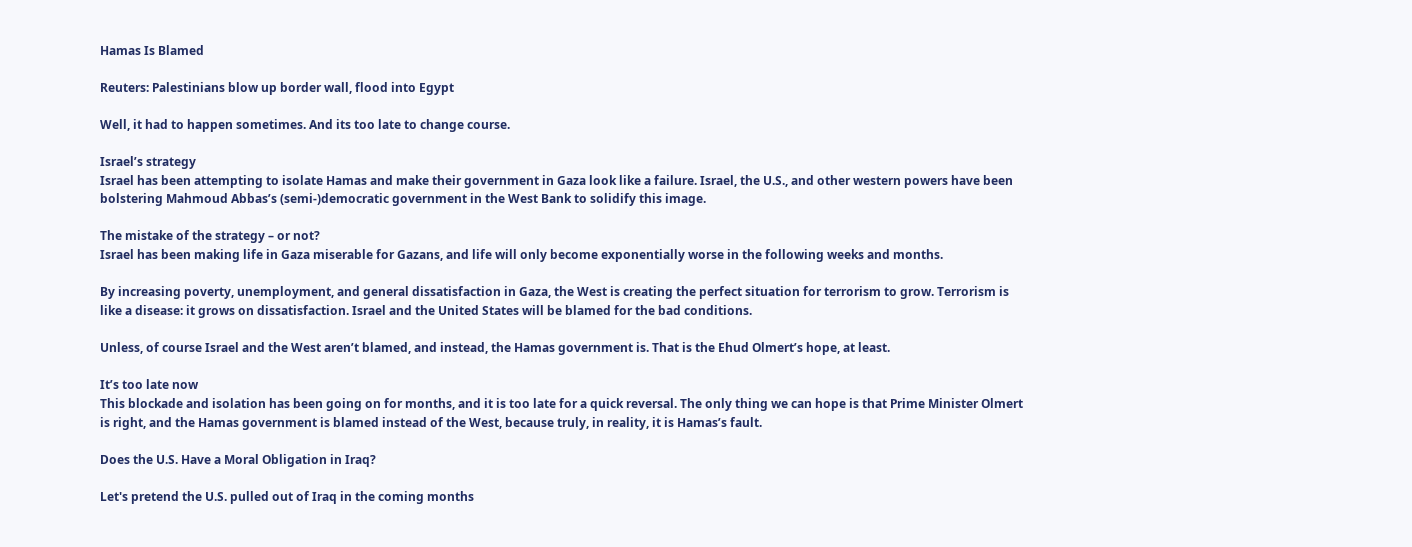Hamas Is Blamed

Reuters: Palestinians blow up border wall, flood into Egypt

Well, it had to happen sometimes. And its too late to change course.

Israel’s strategy
Israel has been attempting to isolate Hamas and make their government in Gaza look like a failure. Israel, the U.S., and other western powers have been bolstering Mahmoud Abbas’s (semi-)democratic government in the West Bank to solidify this image.

The mistake of the strategy – or not?
Israel has been making life in Gaza miserable for Gazans, and life will only become exponentially worse in the following weeks and months.

By increasing poverty, unemployment, and general dissatisfaction in Gaza, the West is creating the perfect situation for terrorism to grow. Terrorism is like a disease: it grows on dissatisfaction. Israel and the United States will be blamed for the bad conditions.

Unless, of course Israel and the West aren’t blamed, and instead, the Hamas government is. That is the Ehud Olmert’s hope, at least.

It’s too late now
This blockade and isolation has been going on for months, and it is too late for a quick reversal. The only thing we can hope is that Prime Minister Olmert is right, and the Hamas government is blamed instead of the West, because truly, in reality, it is Hamas’s fault.

Does the U.S. Have a Moral Obligation in Iraq?

Let's pretend the U.S. pulled out of Iraq in the coming months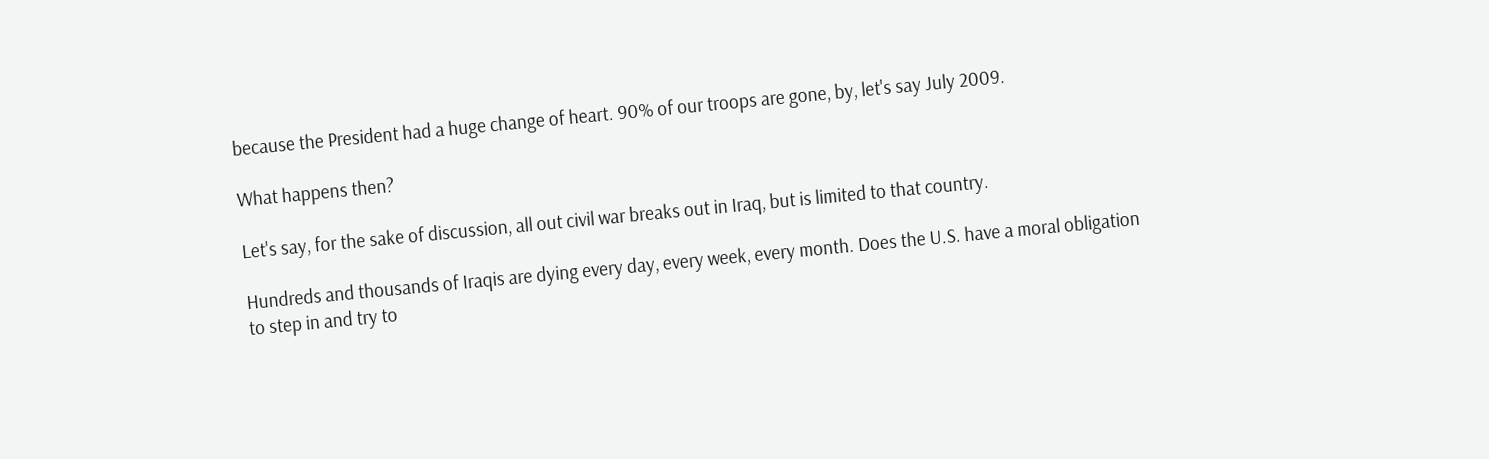because the President had a huge change of heart. 90% of our troops are gone, by, let's say July 2009.

What happens then?

Let's say, for the sake of discussion, all out civil war breaks out in Iraq, but is limited to that country.

Hundreds and thousands of Iraqis are dying every day, every week, every month. Does the U.S. have a moral obligation to step in and try to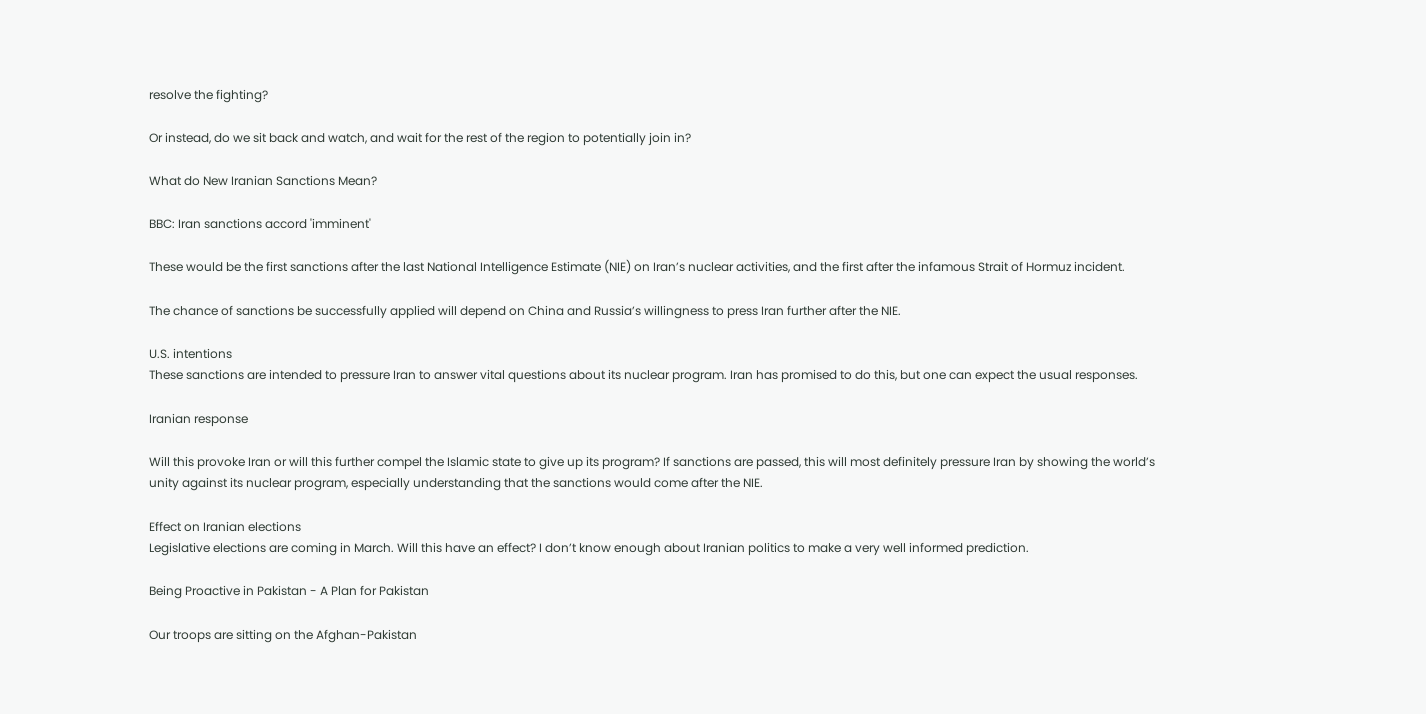resolve the fighting?

Or instead, do we sit back and watch, and wait for the rest of the region to potentially join in?

What do New Iranian Sanctions Mean?

BBC: Iran sanctions accord 'imminent'

These would be the first sanctions after the last National Intelligence Estimate (NIE) on Iran’s nuclear activities, and the first after the infamous Strait of Hormuz incident.

The chance of sanctions be successfully applied will depend on China and Russia’s willingness to press Iran further after the NIE.

U.S. intentions
These sanctions are intended to pressure Iran to answer vital questions about its nuclear program. Iran has promised to do this, but one can expect the usual responses.

Iranian response

Will this provoke Iran or will this further compel the Islamic state to give up its program? If sanctions are passed, this will most definitely pressure Iran by showing the world’s unity against its nuclear program, especially understanding that the sanctions would come after the NIE.

Effect on Iranian elections
Legislative elections are coming in March. Will this have an effect? I don’t know enough about Iranian politics to make a very well informed prediction.

Being Proactive in Pakistan - A Plan for Pakistan

Our troops are sitting on the Afghan-Pakistan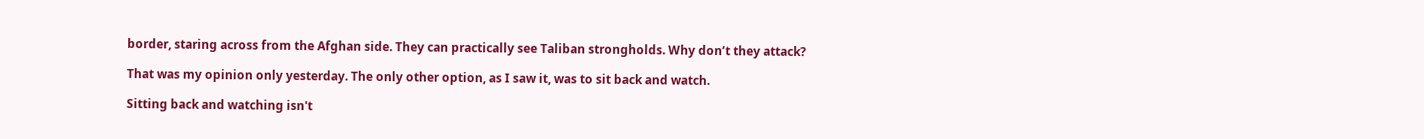border, staring across from the Afghan side. They can practically see Taliban strongholds. Why don’t they attack?

That was my opinion only yesterday. The only other option, as I saw it, was to sit back and watch.

Sitting back and watching isn't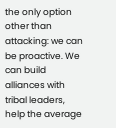the only option other than attacking: we can be proactive. We can build alliances with tribal leaders, help the average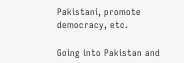Pakistani, promote democracy, etc.

Going into Pakistan and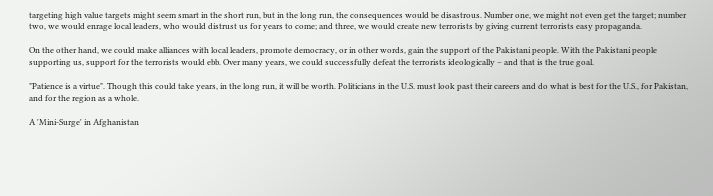targeting high value targets might seem smart in the short run, but in the long run, the consequences would be disastrous. Number one, we might not even get the target; number two, we would enrage local leaders, who would distrust us for years to come; and three, we would create new terrorists by giving current terrorists easy propaganda.

On the other hand, we could make alliances with local leaders, promote democracy, or in other words, gain the support of the Pakistani people. With the Pakistani people supporting us, support for the terrorists would ebb. Over many years, we could successfully defeat the terrorists ideologically – and that is the true goal.

"Patience is a virtue". Though this could take years, in the long run, it will be worth. Politicians in the U.S. must look past their careers and do what is best for the U.S., for Pakistan, and for the region as a whole.

A 'Mini-Surge' in Afghanistan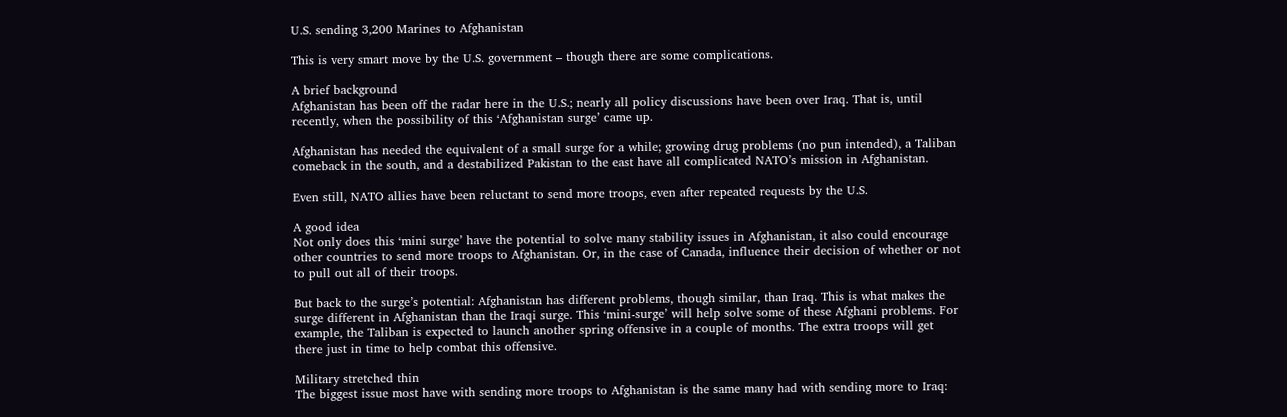U.S. sending 3,200 Marines to Afghanistan

This is very smart move by the U.S. government – though there are some complications.

A brief background
Afghanistan has been off the radar here in the U.S.; nearly all policy discussions have been over Iraq. That is, until recently, when the possibility of this ‘Afghanistan surge’ came up.

Afghanistan has needed the equivalent of a small surge for a while; growing drug problems (no pun intended), a Taliban comeback in the south, and a destabilized Pakistan to the east have all complicated NATO’s mission in Afghanistan.

Even still, NATO allies have been reluctant to send more troops, even after repeated requests by the U.S.

A good idea
Not only does this ‘mini surge’ have the potential to solve many stability issues in Afghanistan, it also could encourage other countries to send more troops to Afghanistan. Or, in the case of Canada, influence their decision of whether or not to pull out all of their troops.

But back to the surge’s potential: Afghanistan has different problems, though similar, than Iraq. This is what makes the surge different in Afghanistan than the Iraqi surge. This ‘mini-surge’ will help solve some of these Afghani problems. For example, the Taliban is expected to launch another spring offensive in a couple of months. The extra troops will get there just in time to help combat this offensive.

Military stretched thin
The biggest issue most have with sending more troops to Afghanistan is the same many had with sending more to Iraq: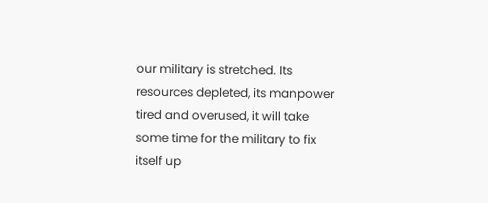our military is stretched. Its resources depleted, its manpower tired and overused, it will take some time for the military to fix itself up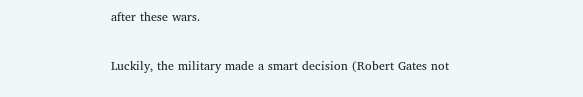after these wars.

Luckily, the military made a smart decision (Robert Gates not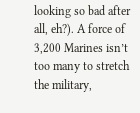looking so bad after all, eh?). A force of 3,200 Marines isn’t too many to stretch the military,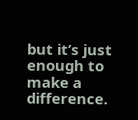but it’s just enough to make a difference.